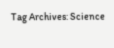Tag Archives: Science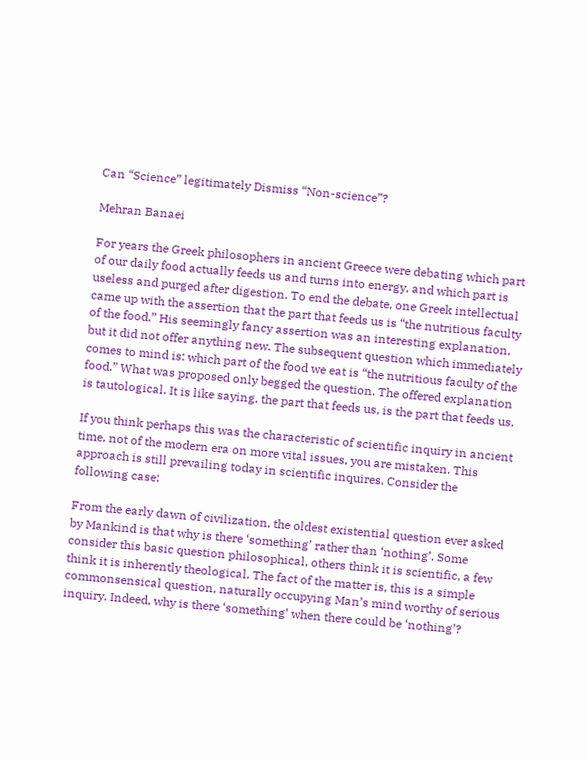Can “Science” legitimately Dismiss “Non-science”?

Mehran Banaei

For years the Greek philosophers in ancient Greece were debating which part of our daily food actually feeds us and turns into energy, and which part is useless and purged after digestion. To end the debate, one Greek intellectual came up with the assertion that the part that feeds us is “the nutritious faculty of the food.” His seemingly fancy assertion was an interesting explanation, but it did not offer anything new. The subsequent question which immediately comes to mind is: which part of the food we eat is “the nutritious faculty of the food.” What was proposed only begged the question. The offered explanation is tautological. It is like saying, the part that feeds us, is the part that feeds us.

If you think perhaps this was the characteristic of scientific inquiry in ancient time, not of the modern era on more vital issues, you are mistaken. This approach is still prevailing today in scientific inquires. Consider the following case:

From the early dawn of civilization, the oldest existential question ever asked by Mankind is that why is there ‘something’ rather than ‘nothing’. Some consider this basic question philosophical, others think it is scientific, a few think it is inherently theological. The fact of the matter is, this is a simple commonsensical question, naturally occupying Man’s mind worthy of serious inquiry. Indeed, why is there ‘something’ when there could be ‘nothing’?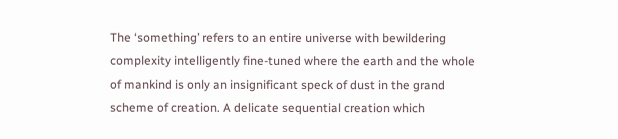The ‘something’ refers to an entire universe with bewildering complexity intelligently fine-tuned where the earth and the whole of mankind is only an insignificant speck of dust in the grand scheme of creation. A delicate sequential creation which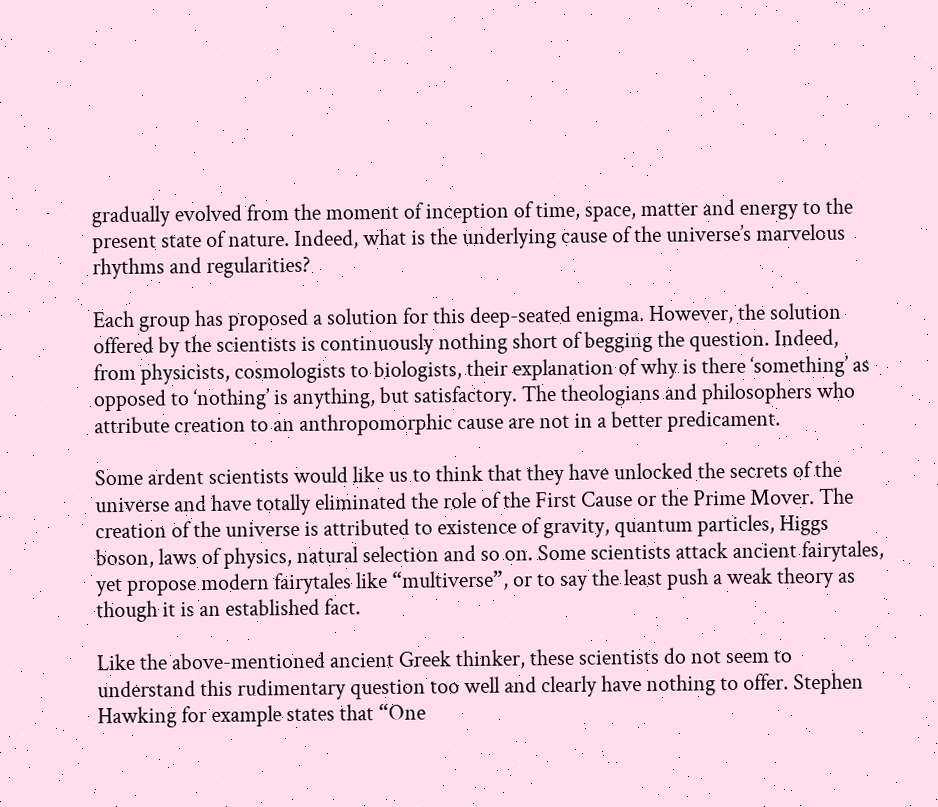gradually evolved from the moment of inception of time, space, matter and energy to the present state of nature. Indeed, what is the underlying cause of the universe’s marvelous rhythms and regularities?

Each group has proposed a solution for this deep-seated enigma. However, the solution offered by the scientists is continuously nothing short of begging the question. Indeed, from physicists, cosmologists to biologists, their explanation of why is there ‘something’ as opposed to ‘nothing’ is anything, but satisfactory. The theologians and philosophers who attribute creation to an anthropomorphic cause are not in a better predicament.

Some ardent scientists would like us to think that they have unlocked the secrets of the universe and have totally eliminated the role of the First Cause or the Prime Mover. The creation of the universe is attributed to existence of gravity, quantum particles, Higgs boson, laws of physics, natural selection and so on. Some scientists attack ancient fairytales, yet propose modern fairytales like “multiverse”, or to say the least push a weak theory as though it is an established fact.

Like the above-mentioned ancient Greek thinker, these scientists do not seem to understand this rudimentary question too well and clearly have nothing to offer. Stephen Hawking for example states that “One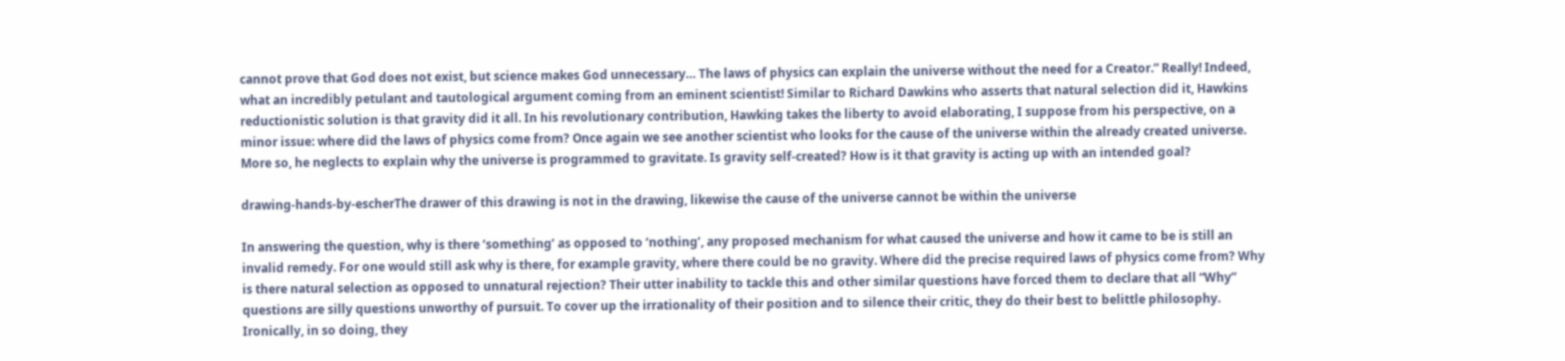cannot prove that God does not exist, but science makes God unnecessary… The laws of physics can explain the universe without the need for a Creator.” Really! Indeed, what an incredibly petulant and tautological argument coming from an eminent scientist! Similar to Richard Dawkins who asserts that natural selection did it, Hawkins reductionistic solution is that gravity did it all. In his revolutionary contribution, Hawking takes the liberty to avoid elaborating, I suppose from his perspective, on a minor issue: where did the laws of physics come from? Once again we see another scientist who looks for the cause of the universe within the already created universe. More so, he neglects to explain why the universe is programmed to gravitate. Is gravity self-created? How is it that gravity is acting up with an intended goal?

drawing-hands-by-escherThe drawer of this drawing is not in the drawing, likewise the cause of the universe cannot be within the universe

In answering the question, why is there ‘something’ as opposed to ‘nothing’, any proposed mechanism for what caused the universe and how it came to be is still an invalid remedy. For one would still ask why is there, for example gravity, where there could be no gravity. Where did the precise required laws of physics come from? Why is there natural selection as opposed to unnatural rejection? Their utter inability to tackle this and other similar questions have forced them to declare that all “Why” questions are silly questions unworthy of pursuit. To cover up the irrationality of their position and to silence their critic, they do their best to belittle philosophy. Ironically, in so doing, they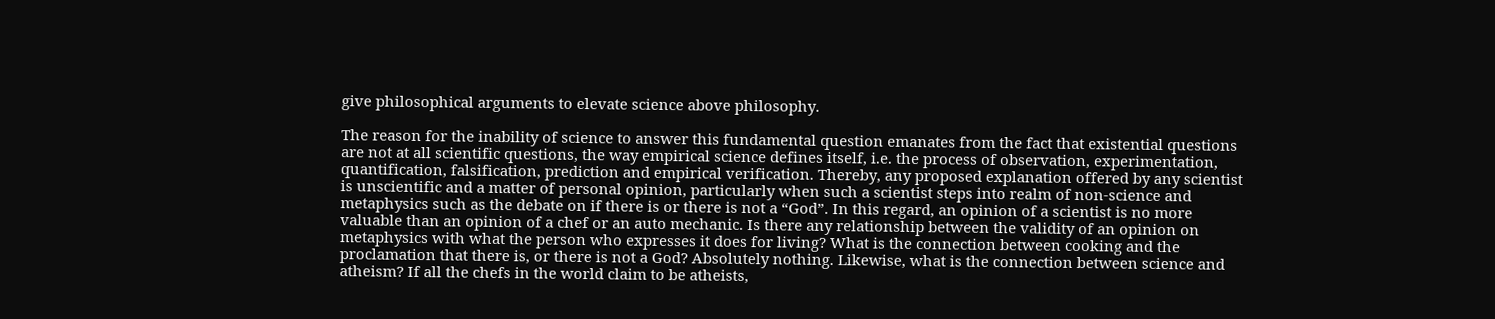give philosophical arguments to elevate science above philosophy.

The reason for the inability of science to answer this fundamental question emanates from the fact that existential questions are not at all scientific questions, the way empirical science defines itself, i.e. the process of observation, experimentation, quantification, falsification, prediction and empirical verification. Thereby, any proposed explanation offered by any scientist is unscientific and a matter of personal opinion, particularly when such a scientist steps into realm of non-science and metaphysics such as the debate on if there is or there is not a “God”. In this regard, an opinion of a scientist is no more valuable than an opinion of a chef or an auto mechanic. Is there any relationship between the validity of an opinion on metaphysics with what the person who expresses it does for living? What is the connection between cooking and the proclamation that there is, or there is not a God? Absolutely nothing. Likewise, what is the connection between science and atheism? If all the chefs in the world claim to be atheists,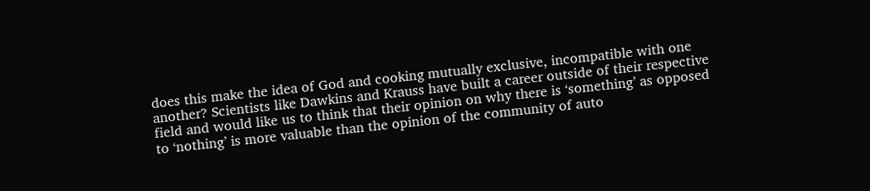does this make the idea of God and cooking mutually exclusive, incompatible with one another? Scientists like Dawkins and Krauss have built a career outside of their respective field and would like us to think that their opinion on why there is ‘something’ as opposed to ‘nothing’ is more valuable than the opinion of the community of auto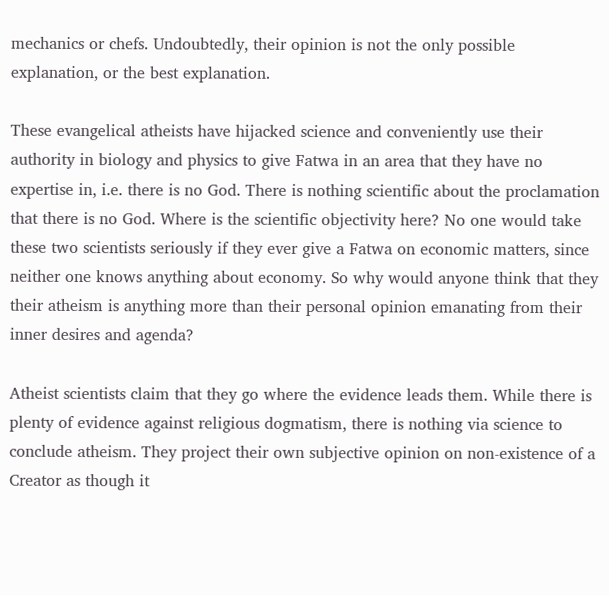mechanics or chefs. Undoubtedly, their opinion is not the only possible explanation, or the best explanation.

These evangelical atheists have hijacked science and conveniently use their authority in biology and physics to give Fatwa in an area that they have no expertise in, i.e. there is no God. There is nothing scientific about the proclamation that there is no God. Where is the scientific objectivity here? No one would take these two scientists seriously if they ever give a Fatwa on economic matters, since neither one knows anything about economy. So why would anyone think that they their atheism is anything more than their personal opinion emanating from their inner desires and agenda?

Atheist scientists claim that they go where the evidence leads them. While there is plenty of evidence against religious dogmatism, there is nothing via science to conclude atheism. They project their own subjective opinion on non-existence of a Creator as though it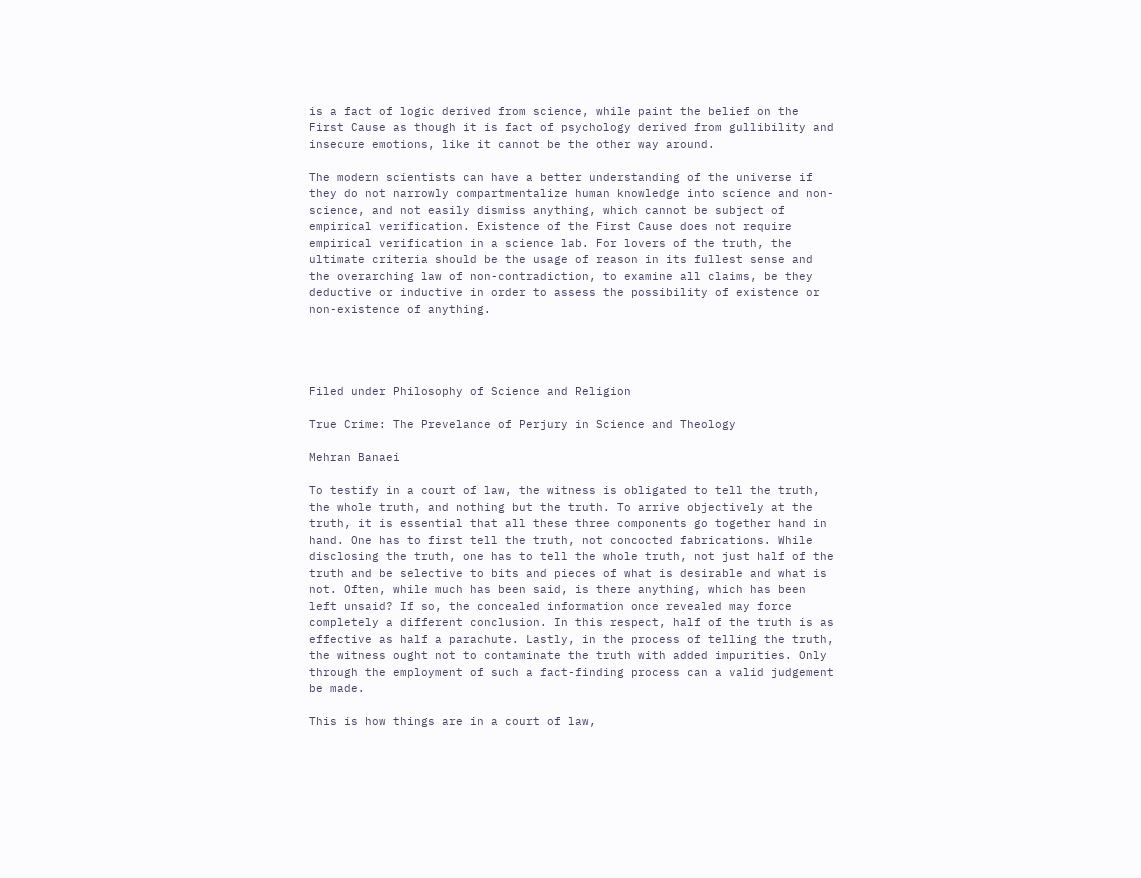is a fact of logic derived from science, while paint the belief on the First Cause as though it is fact of psychology derived from gullibility and insecure emotions, like it cannot be the other way around.

The modern scientists can have a better understanding of the universe if they do not narrowly compartmentalize human knowledge into science and non-science, and not easily dismiss anything, which cannot be subject of empirical verification. Existence of the First Cause does not require empirical verification in a science lab. For lovers of the truth, the ultimate criteria should be the usage of reason in its fullest sense and the overarching law of non-contradiction, to examine all claims, be they deductive or inductive in order to assess the possibility of existence or non-existence of anything.




Filed under Philosophy of Science and Religion

True Crime: The Prevelance of Perjury in Science and Theology

Mehran Banaei

To testify in a court of law, the witness is obligated to tell the truth, the whole truth, and nothing but the truth. To arrive objectively at the truth, it is essential that all these three components go together hand in hand. One has to first tell the truth, not concocted fabrications. While disclosing the truth, one has to tell the whole truth, not just half of the truth and be selective to bits and pieces of what is desirable and what is not. Often, while much has been said, is there anything, which has been left unsaid? If so, the concealed information once revealed may force completely a different conclusion. In this respect, half of the truth is as effective as half a parachute. Lastly, in the process of telling the truth, the witness ought not to contaminate the truth with added impurities. Only through the employment of such a fact-finding process can a valid judgement be made.

This is how things are in a court of law,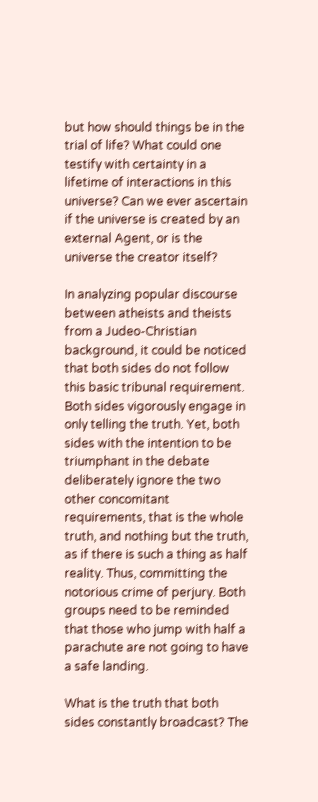but how should things be in the trial of life? What could one testify with certainty in a lifetime of interactions in this universe? Can we ever ascertain if the universe is created by an external Agent, or is the universe the creator itself?

In analyzing popular discourse between atheists and theists from a Judeo-Christian background, it could be noticed that both sides do not follow this basic tribunal requirement. Both sides vigorously engage in only telling the truth. Yet, both sides with the intention to be triumphant in the debate deliberately ignore the two other concomitant requirements, that is the whole truth, and nothing but the truth, as if there is such a thing as half reality. Thus, committing the notorious crime of perjury. Both groups need to be reminded that those who jump with half a parachute are not going to have a safe landing.

What is the truth that both sides constantly broadcast? The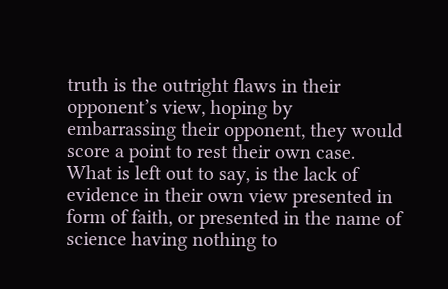truth is the outright flaws in their opponent’s view, hoping by embarrassing their opponent, they would score a point to rest their own case. What is left out to say, is the lack of evidence in their own view presented in form of faith, or presented in the name of science having nothing to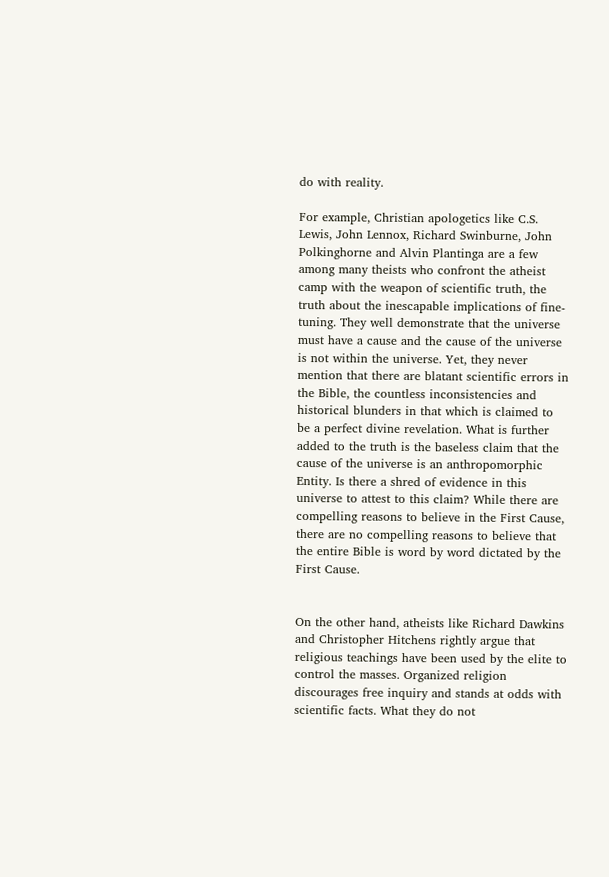do with reality.

For example, Christian apologetics like C.S. Lewis, John Lennox, Richard Swinburne, John Polkinghorne and Alvin Plantinga are a few among many theists who confront the atheist camp with the weapon of scientific truth, the truth about the inescapable implications of fine-tuning. They well demonstrate that the universe must have a cause and the cause of the universe is not within the universe. Yet, they never mention that there are blatant scientific errors in the Bible, the countless inconsistencies and historical blunders in that which is claimed to be a perfect divine revelation. What is further added to the truth is the baseless claim that the cause of the universe is an anthropomorphic Entity. Is there a shred of evidence in this universe to attest to this claim? While there are compelling reasons to believe in the First Cause, there are no compelling reasons to believe that the entire Bible is word by word dictated by the First Cause.


On the other hand, atheists like Richard Dawkins and Christopher Hitchens rightly argue that religious teachings have been used by the elite to control the masses. Organized religion discourages free inquiry and stands at odds with scientific facts. What they do not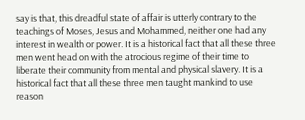say is that, this dreadful state of affair is utterly contrary to the teachings of Moses, Jesus and Mohammed, neither one had any interest in wealth or power. It is a historical fact that all these three men went head on with the atrocious regime of their time to liberate their community from mental and physical slavery. It is a historical fact that all these three men taught mankind to use reason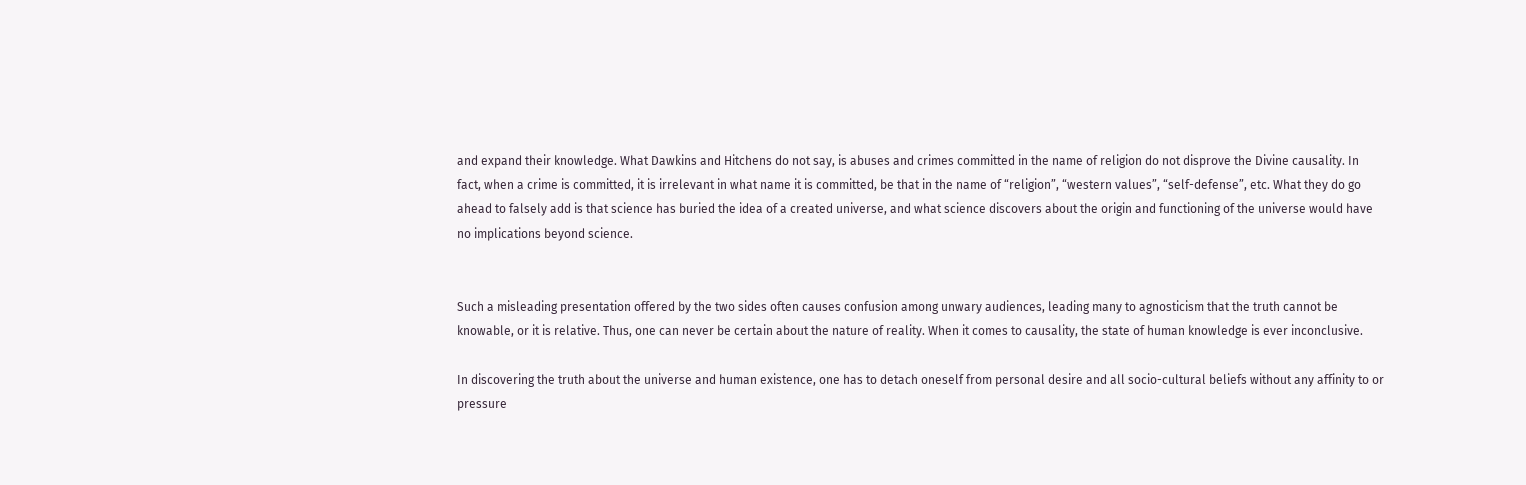and expand their knowledge. What Dawkins and Hitchens do not say, is abuses and crimes committed in the name of religion do not disprove the Divine causality. In fact, when a crime is committed, it is irrelevant in what name it is committed, be that in the name of “religion”, “western values”, “self-defense”, etc. What they do go ahead to falsely add is that science has buried the idea of a created universe, and what science discovers about the origin and functioning of the universe would have no implications beyond science.


Such a misleading presentation offered by the two sides often causes confusion among unwary audiences, leading many to agnosticism that the truth cannot be knowable, or it is relative. Thus, one can never be certain about the nature of reality. When it comes to causality, the state of human knowledge is ever inconclusive.

In discovering the truth about the universe and human existence, one has to detach oneself from personal desire and all socio-cultural beliefs without any affinity to or pressure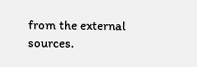from the external sources.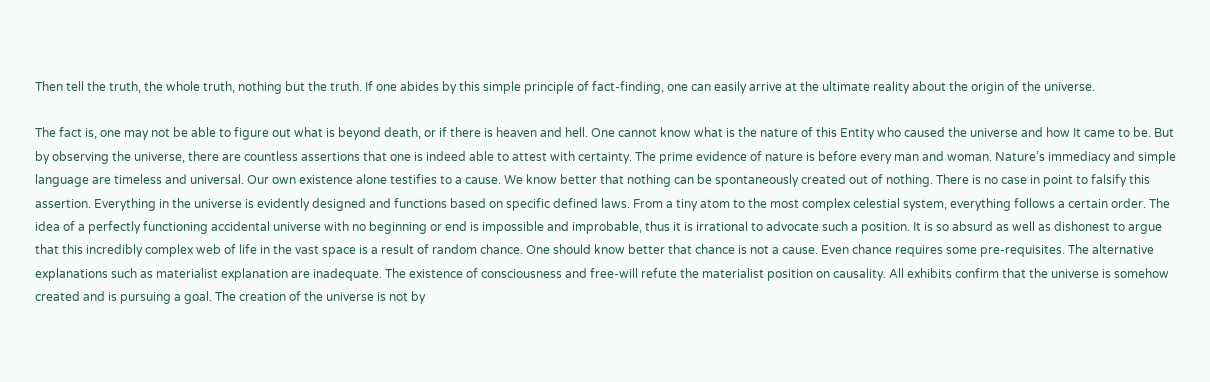Then tell the truth, the whole truth, nothing but the truth. If one abides by this simple principle of fact-finding, one can easily arrive at the ultimate reality about the origin of the universe.

The fact is, one may not be able to figure out what is beyond death, or if there is heaven and hell. One cannot know what is the nature of this Entity who caused the universe and how It came to be. But by observing the universe, there are countless assertions that one is indeed able to attest with certainty. The prime evidence of nature is before every man and woman. Nature’s immediacy and simple language are timeless and universal. Our own existence alone testifies to a cause. We know better that nothing can be spontaneously created out of nothing. There is no case in point to falsify this assertion. Everything in the universe is evidently designed and functions based on specific defined laws. From a tiny atom to the most complex celestial system, everything follows a certain order. The idea of a perfectly functioning accidental universe with no beginning or end is impossible and improbable, thus it is irrational to advocate such a position. It is so absurd as well as dishonest to argue that this incredibly complex web of life in the vast space is a result of random chance. One should know better that chance is not a cause. Even chance requires some pre-requisites. The alternative explanations such as materialist explanation are inadequate. The existence of consciousness and free-will refute the materialist position on causality. All exhibits confirm that the universe is somehow created and is pursuing a goal. The creation of the universe is not by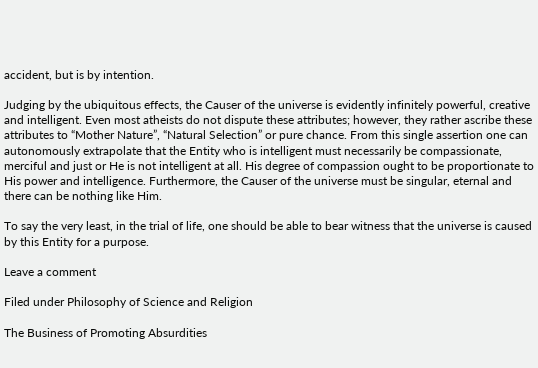accident, but is by intention.

Judging by the ubiquitous effects, the Causer of the universe is evidently infinitely powerful, creative and intelligent. Even most atheists do not dispute these attributes; however, they rather ascribe these attributes to “Mother Nature”, “Natural Selection” or pure chance. From this single assertion one can autonomously extrapolate that the Entity who is intelligent must necessarily be compassionate, merciful and just or He is not intelligent at all. His degree of compassion ought to be proportionate to His power and intelligence. Furthermore, the Causer of the universe must be singular, eternal and there can be nothing like Him.

To say the very least, in the trial of life, one should be able to bear witness that the universe is caused by this Entity for a purpose.

Leave a comment

Filed under Philosophy of Science and Religion

The Business of Promoting Absurdities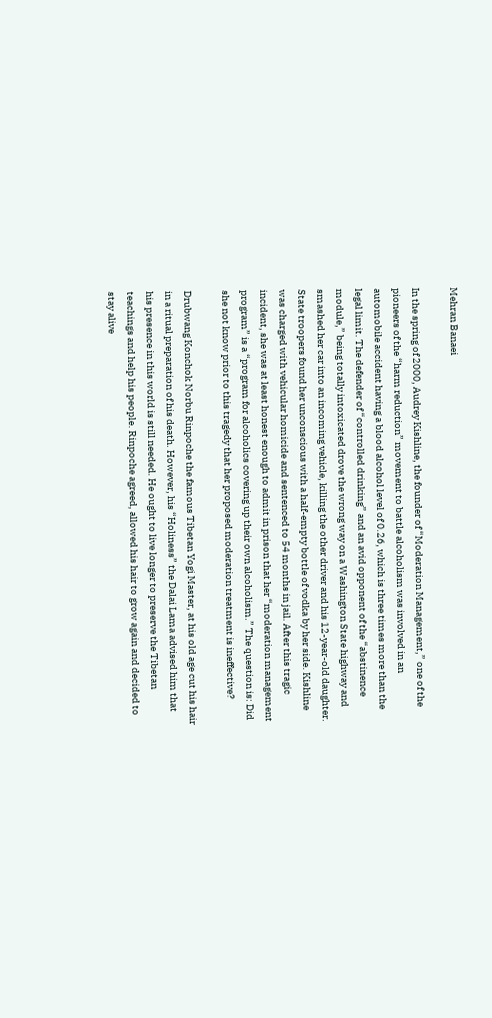Mehran Banaei

In the spring of 2000, Audrey Kishline, the founder of “Moderation Management,” one of the pioneers of the “harm reduction” movement to battle alcoholism was involved in an automobile accident having a blood alcohol level of 0.26, which is three times more than the legal limit. The defender of “controlled drinking” and an avid opponent of the “abstinence module,” being totally intoxicated drove the wrong way on a Washington State highway and smashed her car into an incoming vehicle, killing the other driver and his 12-year-old daughter. State troopers found her unconscious with a half-empty bottle of vodka by her side. Kishline was charged with vehicular homicide and sentenced to 54 months in jail. After this tragic incident, she was at least honest enough to admit in prison that her “moderation management program” is a “program for alcoholics covering up their own alcoholism.” The question is: Did she not know prior to this tragedy that her proposed moderation treatment is ineffective?

Drubwang Konchok Norbu Rinpoche the famous Tibetan Yogi Master, at his old age cut his hair in a ritual preparation of his death. However, his “Holiness” the Dalai Lama advised him that his presence in this world is still needed. He ought to live longer to preserve the Tibetan teachings and help his people. Rinpoche agreed, allowed his hair to grow again and decided to stay alive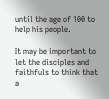until the age of 100 to help his people.

It may be important to let the disciples and faithfuls to think that a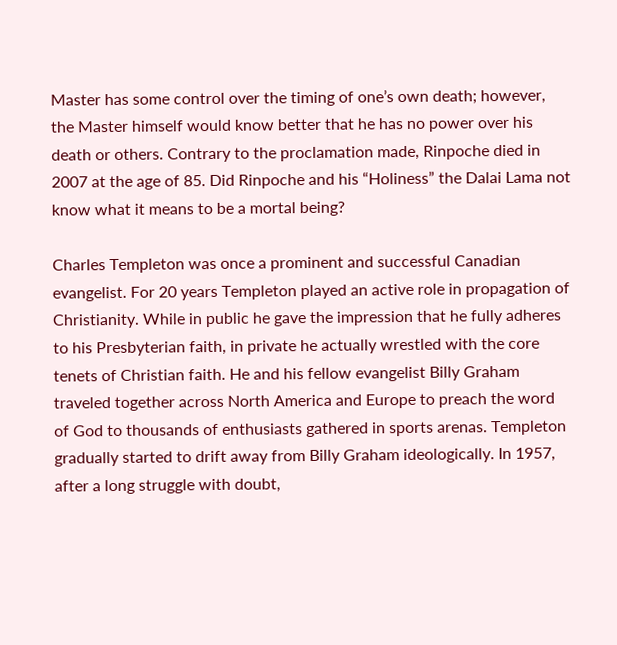Master has some control over the timing of one’s own death; however, the Master himself would know better that he has no power over his death or others. Contrary to the proclamation made, Rinpoche died in 2007 at the age of 85. Did Rinpoche and his “Holiness” the Dalai Lama not know what it means to be a mortal being?

Charles Templeton was once a prominent and successful Canadian evangelist. For 20 years Templeton played an active role in propagation of Christianity. While in public he gave the impression that he fully adheres to his Presbyterian faith, in private he actually wrestled with the core tenets of Christian faith. He and his fellow evangelist Billy Graham traveled together across North America and Europe to preach the word of God to thousands of enthusiasts gathered in sports arenas. Templeton gradually started to drift away from Billy Graham ideologically. In 1957, after a long struggle with doubt,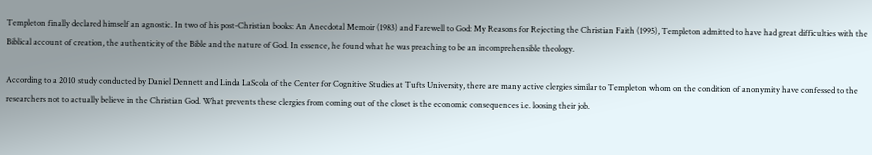Templeton finally declared himself an agnostic. In two of his post-Christian books: An Anecdotal Memoir (1983) and Farewell to God: My Reasons for Rejecting the Christian Faith (1995), Templeton admitted to have had great difficulties with the Biblical account of creation, the authenticity of the Bible and the nature of God. In essence, he found what he was preaching to be an incomprehensible theology.

According to a 2010 study conducted by Daniel Dennett and Linda LaScola of the Center for Cognitive Studies at Tufts University, there are many active clergies similar to Templeton whom on the condition of anonymity have confessed to the researchers not to actually believe in the Christian God. What prevents these clergies from coming out of the closet is the economic consequences i.e. loosing their job.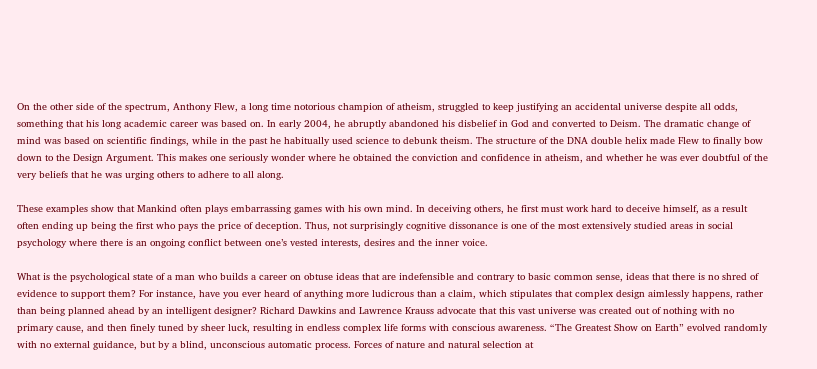On the other side of the spectrum, Anthony Flew, a long time notorious champion of atheism, struggled to keep justifying an accidental universe despite all odds, something that his long academic career was based on. In early 2004, he abruptly abandoned his disbelief in God and converted to Deism. The dramatic change of mind was based on scientific findings, while in the past he habitually used science to debunk theism. The structure of the DNA double helix made Flew to finally bow down to the Design Argument. This makes one seriously wonder where he obtained the conviction and confidence in atheism, and whether he was ever doubtful of the very beliefs that he was urging others to adhere to all along.

These examples show that Mankind often plays embarrassing games with his own mind. In deceiving others, he first must work hard to deceive himself, as a result often ending up being the first who pays the price of deception. Thus, not surprisingly cognitive dissonance is one of the most extensively studied areas in social psychology where there is an ongoing conflict between one’s vested interests, desires and the inner voice.

What is the psychological state of a man who builds a career on obtuse ideas that are indefensible and contrary to basic common sense, ideas that there is no shred of evidence to support them? For instance, have you ever heard of anything more ludicrous than a claim, which stipulates that complex design aimlessly happens, rather than being planned ahead by an intelligent designer? Richard Dawkins and Lawrence Krauss advocate that this vast universe was created out of nothing with no primary cause, and then finely tuned by sheer luck, resulting in endless complex life forms with conscious awareness. “The Greatest Show on Earth” evolved randomly with no external guidance, but by a blind, unconscious automatic process. Forces of nature and natural selection at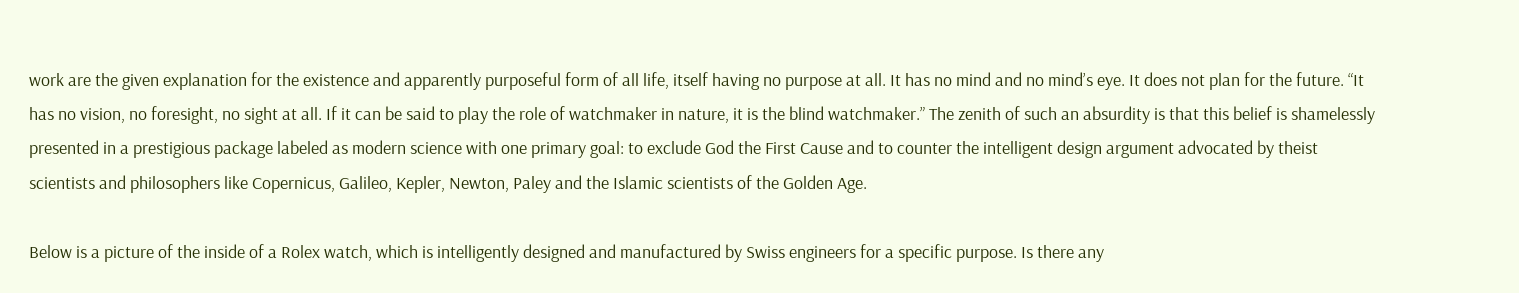work are the given explanation for the existence and apparently purposeful form of all life, itself having no purpose at all. It has no mind and no mind’s eye. It does not plan for the future. “It has no vision, no foresight, no sight at all. If it can be said to play the role of watchmaker in nature, it is the blind watchmaker.” The zenith of such an absurdity is that this belief is shamelessly presented in a prestigious package labeled as modern science with one primary goal: to exclude God the First Cause and to counter the intelligent design argument advocated by theist scientists and philosophers like Copernicus, Galileo, Kepler, Newton, Paley and the Islamic scientists of the Golden Age.

Below is a picture of the inside of a Rolex watch, which is intelligently designed and manufactured by Swiss engineers for a specific purpose. Is there any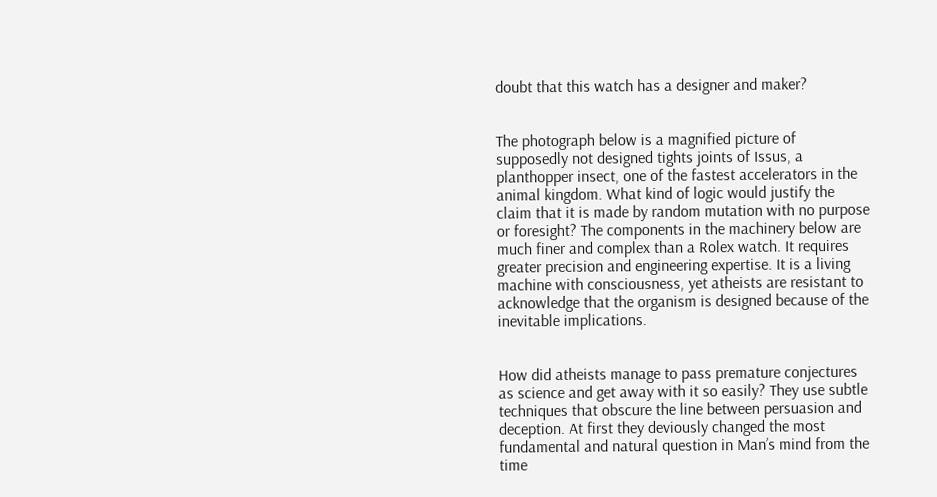doubt that this watch has a designer and maker?


The photograph below is a magnified picture of supposedly not designed tights joints of Issus, a planthopper insect, one of the fastest accelerators in the animal kingdom. What kind of logic would justify the claim that it is made by random mutation with no purpose or foresight? The components in the machinery below are much finer and complex than a Rolex watch. It requires greater precision and engineering expertise. It is a living machine with consciousness, yet atheists are resistant to acknowledge that the organism is designed because of the inevitable implications.


How did atheists manage to pass premature conjectures as science and get away with it so easily? They use subtle techniques that obscure the line between persuasion and deception. At first they deviously changed the most fundamental and natural question in Man’s mind from the time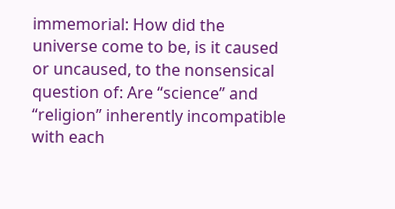immemorial: How did the universe come to be, is it caused or uncaused, to the nonsensical question of: Are “science” and “religion” inherently incompatible with each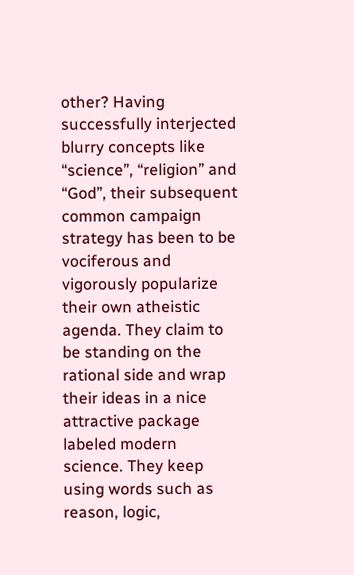other? Having successfully interjected blurry concepts like “science”, “religion” and “God”, their subsequent common campaign strategy has been to be vociferous and vigorously popularize their own atheistic agenda. They claim to be standing on the rational side and wrap their ideas in a nice attractive package labeled modern science. They keep using words such as reason, logic,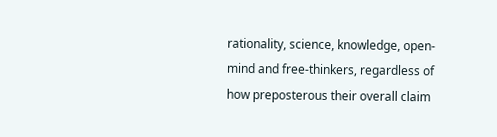rationality, science, knowledge, open-mind and free-thinkers, regardless of how preposterous their overall claim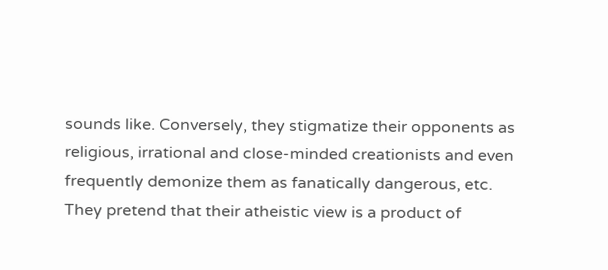sounds like. Conversely, they stigmatize their opponents as religious, irrational and close-minded creationists and even frequently demonize them as fanatically dangerous, etc. They pretend that their atheistic view is a product of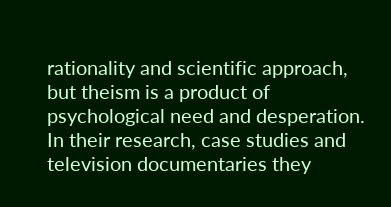rationality and scientific approach, but theism is a product of psychological need and desperation. In their research, case studies and television documentaries they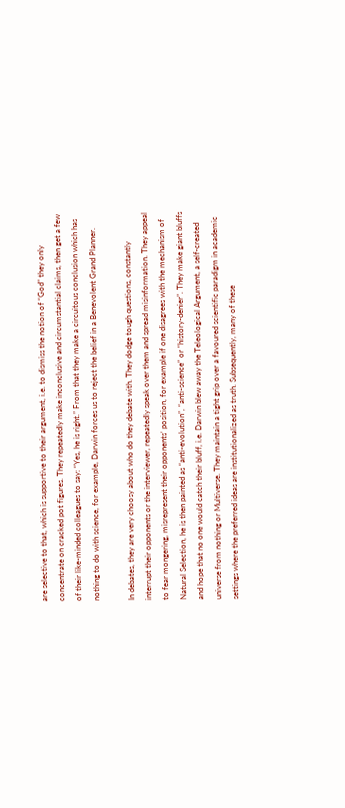are selective to that, which is supportive to their argument, i.e. to dismiss the notion of “God” they only concentrate on cracked pot figures. They repeatedly make inconclusive and circumstantial claims, then get a few of their like-minded colleagues to say: “Yes, he is right.” From that they make a circuitous conclusion which has nothing to do with science, for example, Darwin forces us to reject the belief in a Benevolent Grand Planner.

In debates, they are very choosy about who do they debate with. They dodge tough questions, constantly interrupt their opponents or the interviewer, repeatedly speak over them and spread misinformation. They appeal to fear mongering, misrepresent their opponents’ position, for example if one disagrees with the mechanism of Natural Selection, he is then painted as “anti-evolution”, “anti-science” or “history-denier”. They make giant bluffs and hope that no one would catch their bluff, i.e. Darwin blew away the Teleological Argument, a self-created universe from nothing or Multiverse. They maintain a tight grip over a favoured scientific paradigm in academic settings where the preferred ideas are institutionalized as truth. Subsequently, many of these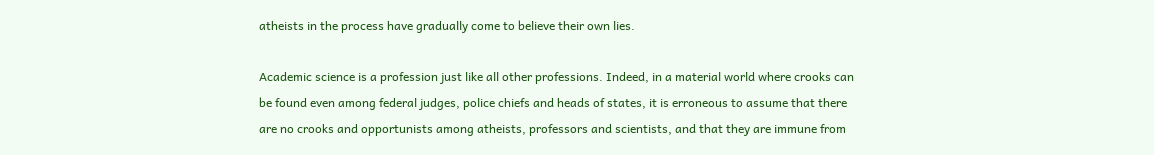atheists in the process have gradually come to believe their own lies.

Academic science is a profession just like all other professions. Indeed, in a material world where crooks can be found even among federal judges, police chiefs and heads of states, it is erroneous to assume that there are no crooks and opportunists among atheists, professors and scientists, and that they are immune from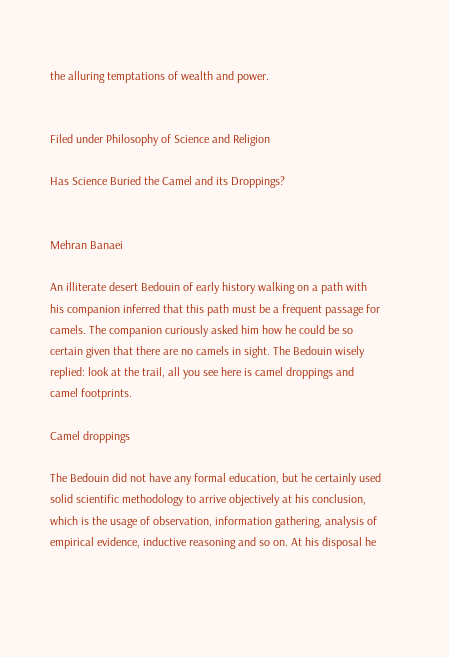the alluring temptations of wealth and power.


Filed under Philosophy of Science and Religion

Has Science Buried the Camel and its Droppings?


Mehran Banaei

An illiterate desert Bedouin of early history walking on a path with his companion inferred that this path must be a frequent passage for camels. The companion curiously asked him how he could be so certain given that there are no camels in sight. The Bedouin wisely replied: look at the trail, all you see here is camel droppings and camel footprints.

Camel droppings

The Bedouin did not have any formal education, but he certainly used solid scientific methodology to arrive objectively at his conclusion, which is the usage of observation, information gathering, analysis of empirical evidence, inductive reasoning and so on. At his disposal he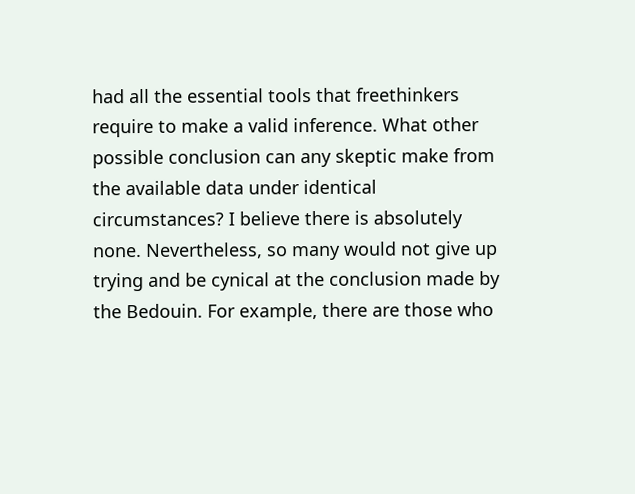had all the essential tools that freethinkers require to make a valid inference. What other possible conclusion can any skeptic make from the available data under identical circumstances? I believe there is absolutely none. Nevertheless, so many would not give up trying and be cynical at the conclusion made by the Bedouin. For example, there are those who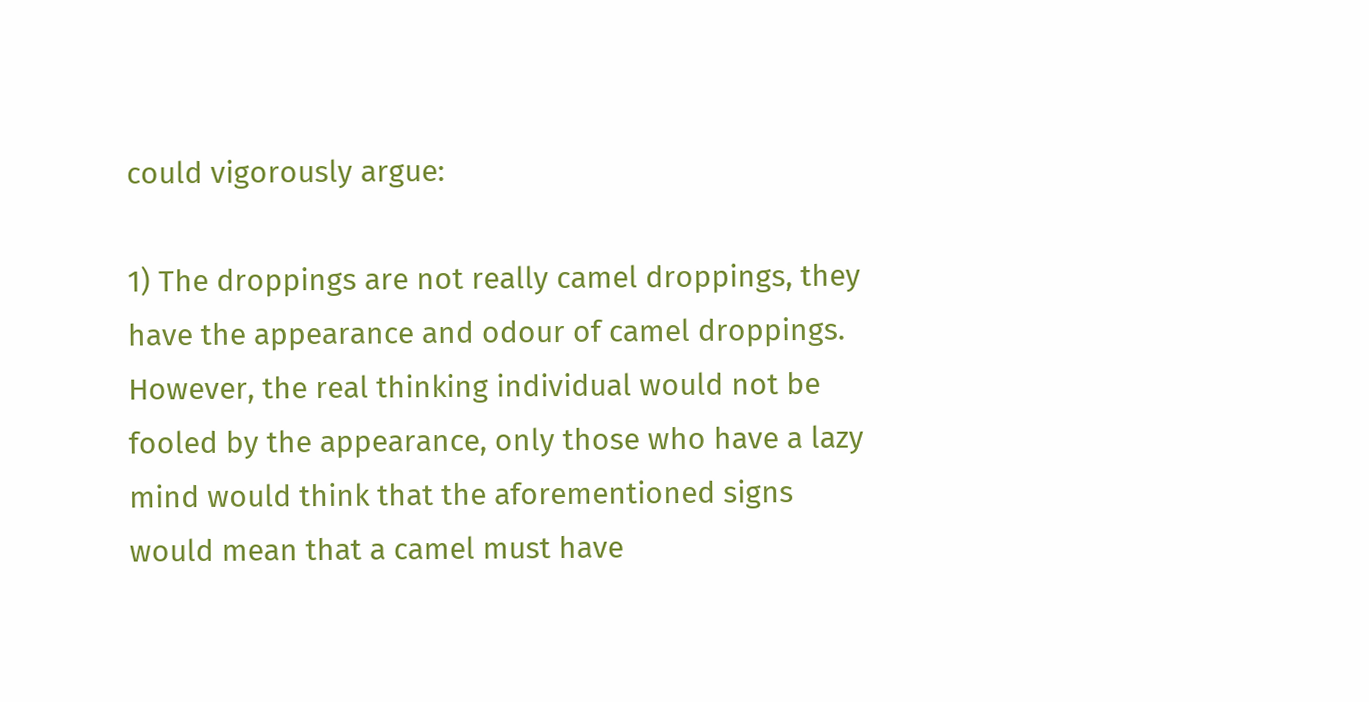could vigorously argue:

1) The droppings are not really camel droppings, they have the appearance and odour of camel droppings. However, the real thinking individual would not be fooled by the appearance, only those who have a lazy mind would think that the aforementioned signs would mean that a camel must have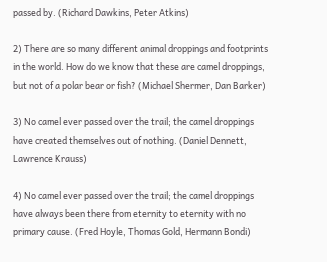passed by. (Richard Dawkins, Peter Atkins)

2) There are so many different animal droppings and footprints in the world. How do we know that these are camel droppings, but not of a polar bear or fish? (Michael Shermer, Dan Barker)

3) No camel ever passed over the trail; the camel droppings have created themselves out of nothing. (Daniel Dennett, Lawrence Krauss)

4) No camel ever passed over the trail; the camel droppings have always been there from eternity to eternity with no primary cause. (Fred Hoyle, Thomas Gold, Hermann Bondi)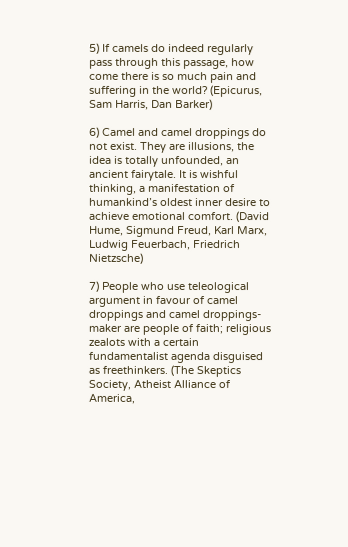5) If camels do indeed regularly pass through this passage, how come there is so much pain and suffering in the world? (Epicurus, Sam Harris, Dan Barker)

6) Camel and camel droppings do not exist. They are illusions, the idea is totally unfounded, an ancient fairytale. It is wishful thinking, a manifestation of humankind’s oldest inner desire to achieve emotional comfort. (David Hume, Sigmund Freud, Karl Marx, Ludwig Feuerbach, Friedrich Nietzsche)

7) People who use teleological argument in favour of camel droppings and camel droppings-maker are people of faith; religious zealots with a certain fundamentalist agenda disguised as freethinkers. (The Skeptics Society, Atheist Alliance of America,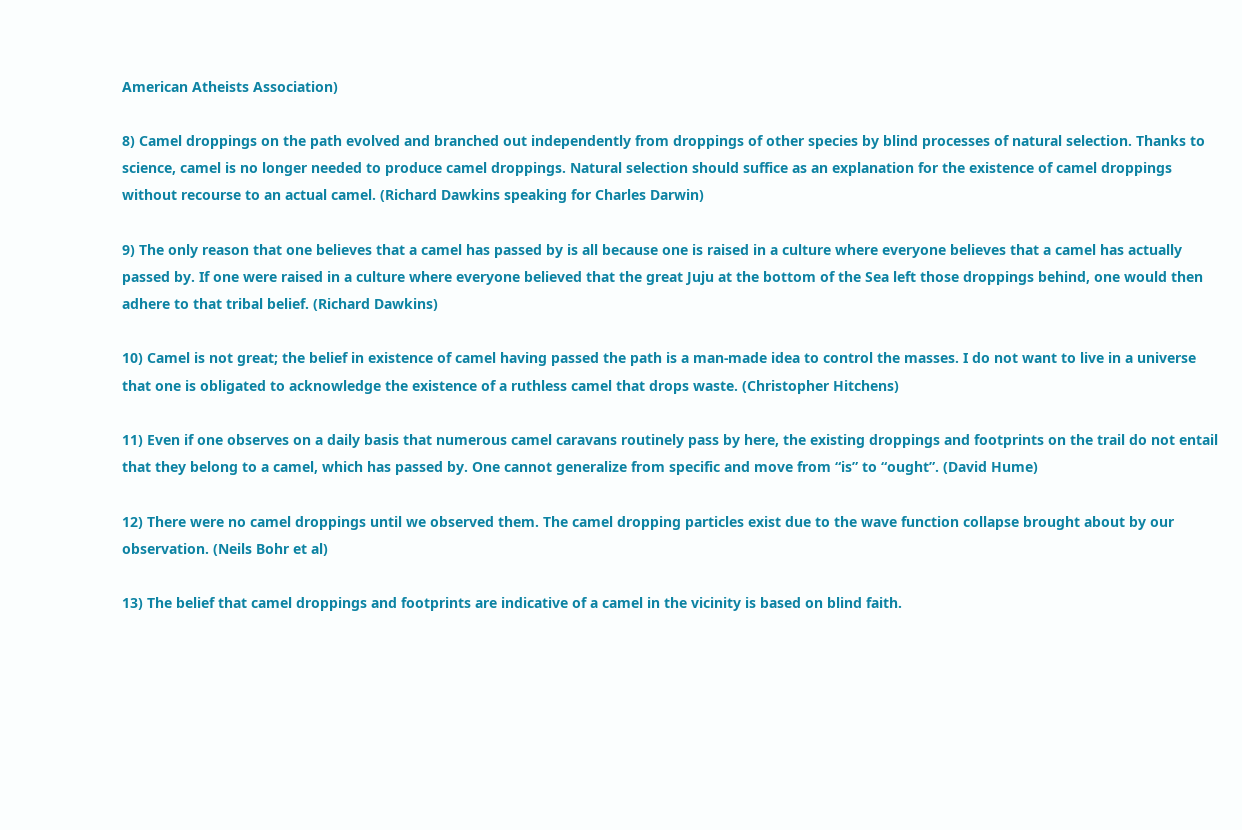American Atheists Association)

8) Camel droppings on the path evolved and branched out independently from droppings of other species by blind processes of natural selection. Thanks to science, camel is no longer needed to produce camel droppings. Natural selection should suffice as an explanation for the existence of camel droppings without recourse to an actual camel. (Richard Dawkins speaking for Charles Darwin)

9) The only reason that one believes that a camel has passed by is all because one is raised in a culture where everyone believes that a camel has actually passed by. If one were raised in a culture where everyone believed that the great Juju at the bottom of the Sea left those droppings behind, one would then adhere to that tribal belief. (Richard Dawkins)

10) Camel is not great; the belief in existence of camel having passed the path is a man-made idea to control the masses. I do not want to live in a universe that one is obligated to acknowledge the existence of a ruthless camel that drops waste. (Christopher Hitchens)

11) Even if one observes on a daily basis that numerous camel caravans routinely pass by here, the existing droppings and footprints on the trail do not entail that they belong to a camel, which has passed by. One cannot generalize from specific and move from “is” to “ought”. (David Hume)

12) There were no camel droppings until we observed them. The camel dropping particles exist due to the wave function collapse brought about by our observation. (Neils Bohr et al)

13) The belief that camel droppings and footprints are indicative of a camel in the vicinity is based on blind faith.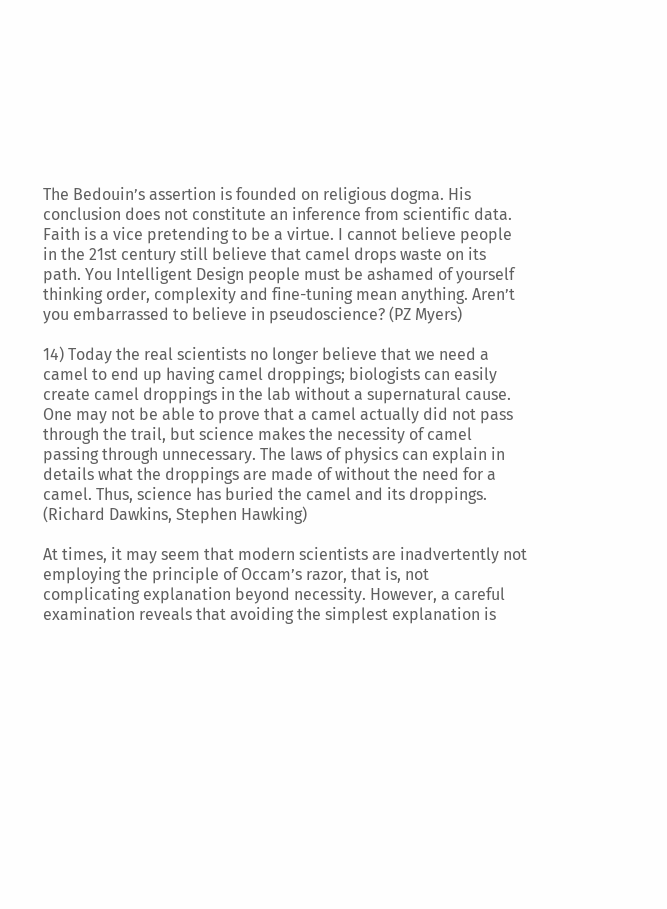The Bedouin’s assertion is founded on religious dogma. His conclusion does not constitute an inference from scientific data. Faith is a vice pretending to be a virtue. I cannot believe people in the 21st century still believe that camel drops waste on its path. You Intelligent Design people must be ashamed of yourself thinking order, complexity and fine-tuning mean anything. Aren’t you embarrassed to believe in pseudoscience? (PZ Myers)

14) Today the real scientists no longer believe that we need a camel to end up having camel droppings; biologists can easily create camel droppings in the lab without a supernatural cause. One may not be able to prove that a camel actually did not pass through the trail, but science makes the necessity of camel passing through unnecessary. The laws of physics can explain in details what the droppings are made of without the need for a camel. Thus, science has buried the camel and its droppings. (Richard Dawkins, Stephen Hawking)

At times, it may seem that modern scientists are inadvertently not employing the principle of Occam’s razor, that is, not complicating explanation beyond necessity. However, a careful examination reveals that avoiding the simplest explanation is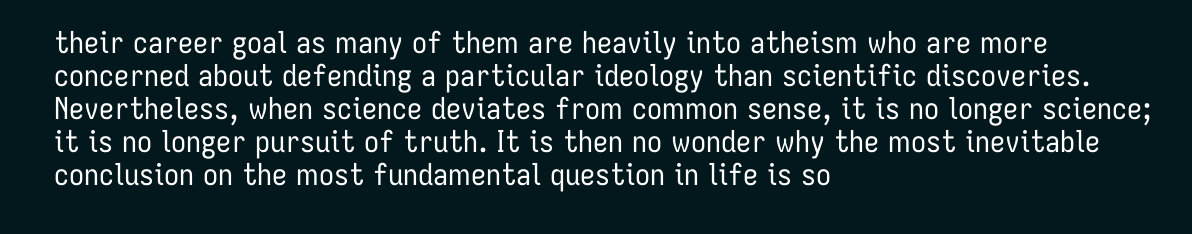their career goal as many of them are heavily into atheism who are more concerned about defending a particular ideology than scientific discoveries. Nevertheless, when science deviates from common sense, it is no longer science; it is no longer pursuit of truth. It is then no wonder why the most inevitable conclusion on the most fundamental question in life is so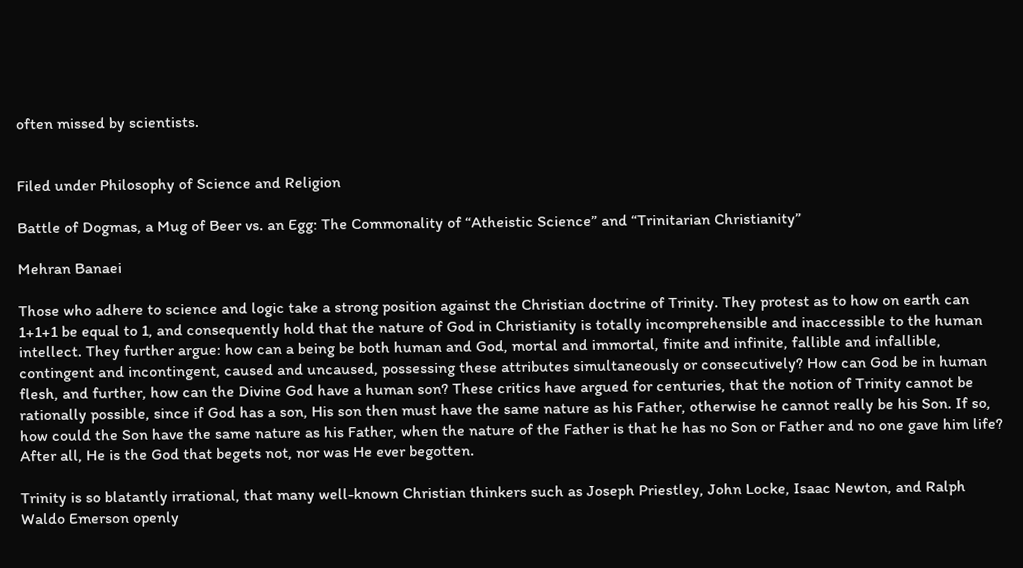often missed by scientists.


Filed under Philosophy of Science and Religion

Battle of Dogmas, a Mug of Beer vs. an Egg: The Commonality of “Atheistic Science” and “Trinitarian Christianity”

Mehran Banaei

Those who adhere to science and logic take a strong position against the Christian doctrine of Trinity. They protest as to how on earth can 1+1+1 be equal to 1, and consequently hold that the nature of God in Christianity is totally incomprehensible and inaccessible to the human intellect. They further argue: how can a being be both human and God, mortal and immortal, finite and infinite, fallible and infallible, contingent and incontingent, caused and uncaused, possessing these attributes simultaneously or consecutively? How can God be in human flesh, and further, how can the Divine God have a human son? These critics have argued for centuries, that the notion of Trinity cannot be rationally possible, since if God has a son, His son then must have the same nature as his Father, otherwise he cannot really be his Son. If so, how could the Son have the same nature as his Father, when the nature of the Father is that he has no Son or Father and no one gave him life? After all, He is the God that begets not, nor was He ever begotten.

Trinity is so blatantly irrational, that many well-known Christian thinkers such as Joseph Priestley, John Locke, Isaac Newton, and Ralph Waldo Emerson openly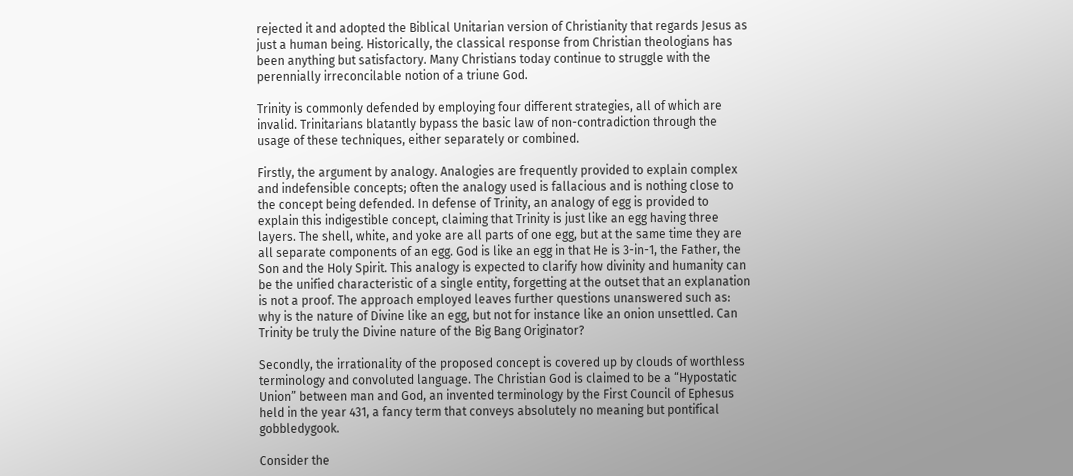rejected it and adopted the Biblical Unitarian version of Christianity that regards Jesus as just a human being. Historically, the classical response from Christian theologians has been anything but satisfactory. Many Christians today continue to struggle with the perennially irreconcilable notion of a triune God.

Trinity is commonly defended by employing four different strategies, all of which are invalid. Trinitarians blatantly bypass the basic law of non-contradiction through the usage of these techniques, either separately or combined.

Firstly, the argument by analogy. Analogies are frequently provided to explain complex and indefensible concepts; often the analogy used is fallacious and is nothing close to the concept being defended. In defense of Trinity, an analogy of egg is provided to explain this indigestible concept, claiming that Trinity is just like an egg having three layers. The shell, white, and yoke are all parts of one egg, but at the same time they are all separate components of an egg. God is like an egg in that He is 3-in-1, the Father, the Son and the Holy Spirit. This analogy is expected to clarify how divinity and humanity can be the unified characteristic of a single entity, forgetting at the outset that an explanation is not a proof. The approach employed leaves further questions unanswered such as: why is the nature of Divine like an egg, but not for instance like an onion unsettled. Can Trinity be truly the Divine nature of the Big Bang Originator?

Secondly, the irrationality of the proposed concept is covered up by clouds of worthless terminology and convoluted language. The Christian God is claimed to be a “Hypostatic Union” between man and God, an invented terminology by the First Council of Ephesus held in the year 431, a fancy term that conveys absolutely no meaning but pontifical gobbledygook.

Consider the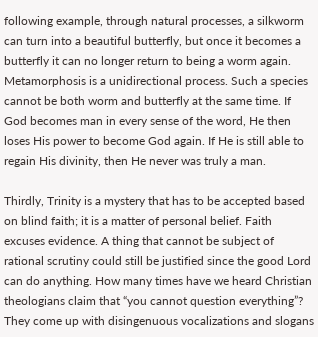following example, through natural processes, a silkworm can turn into a beautiful butterfly, but once it becomes a butterfly it can no longer return to being a worm again. Metamorphosis is a unidirectional process. Such a species cannot be both worm and butterfly at the same time. If God becomes man in every sense of the word, He then loses His power to become God again. If He is still able to regain His divinity, then He never was truly a man.

Thirdly, Trinity is a mystery that has to be accepted based on blind faith; it is a matter of personal belief. Faith excuses evidence. A thing that cannot be subject of rational scrutiny could still be justified since the good Lord can do anything. How many times have we heard Christian theologians claim that “you cannot question everything”? They come up with disingenuous vocalizations and slogans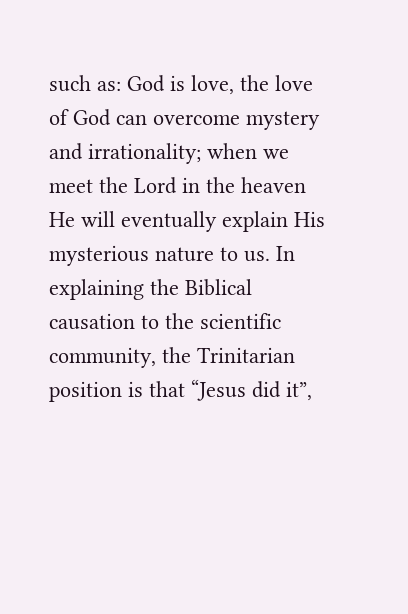such as: God is love, the love of God can overcome mystery and irrationality; when we meet the Lord in the heaven He will eventually explain His mysterious nature to us. In explaining the Biblical causation to the scientific community, the Trinitarian position is that “Jesus did it”,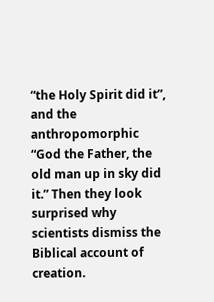“the Holy Spirit did it”, and the anthropomorphic “God the Father, the old man up in sky did it.” Then they look surprised why scientists dismiss the Biblical account of creation.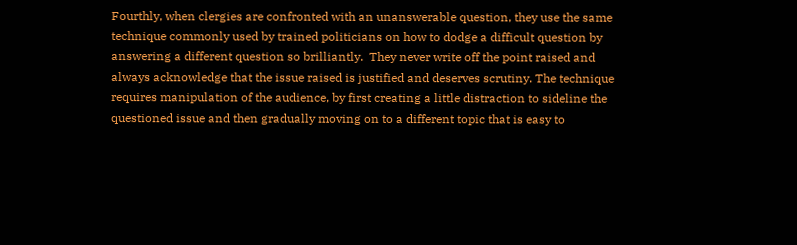Fourthly, when clergies are confronted with an unanswerable question, they use the same technique commonly used by trained politicians on how to dodge a difficult question by answering a different question so brilliantly.  They never write off the point raised and always acknowledge that the issue raised is justified and deserves scrutiny. The technique requires manipulation of the audience, by first creating a little distraction to sideline the questioned issue and then gradually moving on to a different topic that is easy to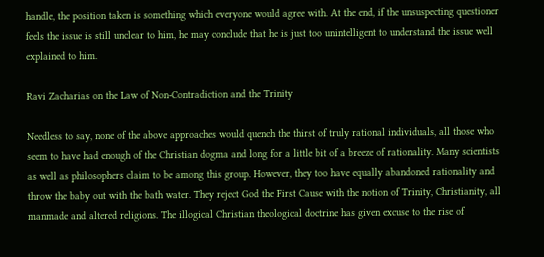handle, the position taken is something which everyone would agree with. At the end, if the unsuspecting questioner feels the issue is still unclear to him, he may conclude that he is just too unintelligent to understand the issue well explained to him.

Ravi Zacharias on the Law of Non-Contradiction and the Trinity

Needless to say, none of the above approaches would quench the thirst of truly rational individuals, all those who seem to have had enough of the Christian dogma and long for a little bit of a breeze of rationality. Many scientists as well as philosophers claim to be among this group. However, they too have equally abandoned rationality and throw the baby out with the bath water. They reject God the First Cause with the notion of Trinity, Christianity, all manmade and altered religions. The illogical Christian theological doctrine has given excuse to the rise of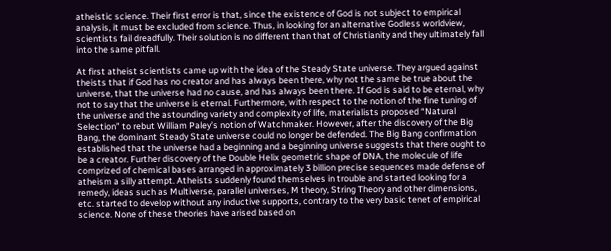atheistic science. Their first error is that, since the existence of God is not subject to empirical analysis, it must be excluded from science. Thus, in looking for an alternative Godless worldview, scientists fail dreadfully. Their solution is no different than that of Christianity and they ultimately fall into the same pitfall.

At first atheist scientists came up with the idea of the Steady State universe. They argued against theists that if God has no creator and has always been there, why not the same be true about the universe, that the universe had no cause, and has always been there. If God is said to be eternal, why not to say that the universe is eternal. Furthermore, with respect to the notion of the fine tuning of the universe and the astounding variety and complexity of life, materialists proposed “Natural Selection” to rebut William Paley’s notion of Watchmaker. However, after the discovery of the Big Bang, the dominant Steady State universe could no longer be defended. The Big Bang confirmation established that the universe had a beginning and a beginning universe suggests that there ought to be a creator. Further discovery of the Double Helix geometric shape of DNA, the molecule of life comprized of chemical bases arranged in approximately 3 billion precise sequences made defense of atheism a silly attempt. Atheists suddenly found themselves in trouble and started looking for a remedy, ideas such as Multiverse, parallel universes, M theory, String Theory and other dimensions, etc. started to develop without any inductive supports, contrary to the very basic tenet of empirical science. None of these theories have arised based on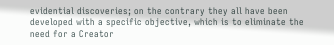evidential discoveries; on the contrary they all have been developed with a specific objective, which is to eliminate the need for a Creator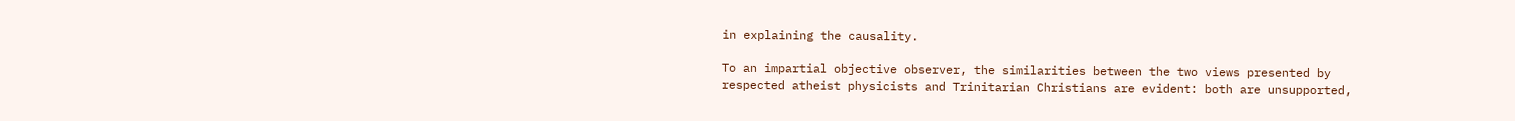in explaining the causality.

To an impartial objective observer, the similarities between the two views presented by respected atheist physicists and Trinitarian Christians are evident: both are unsupported,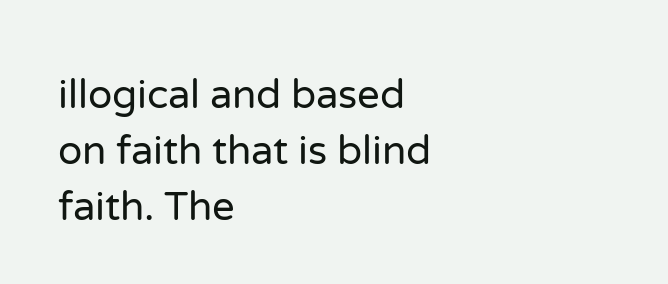illogical and based on faith that is blind faith. The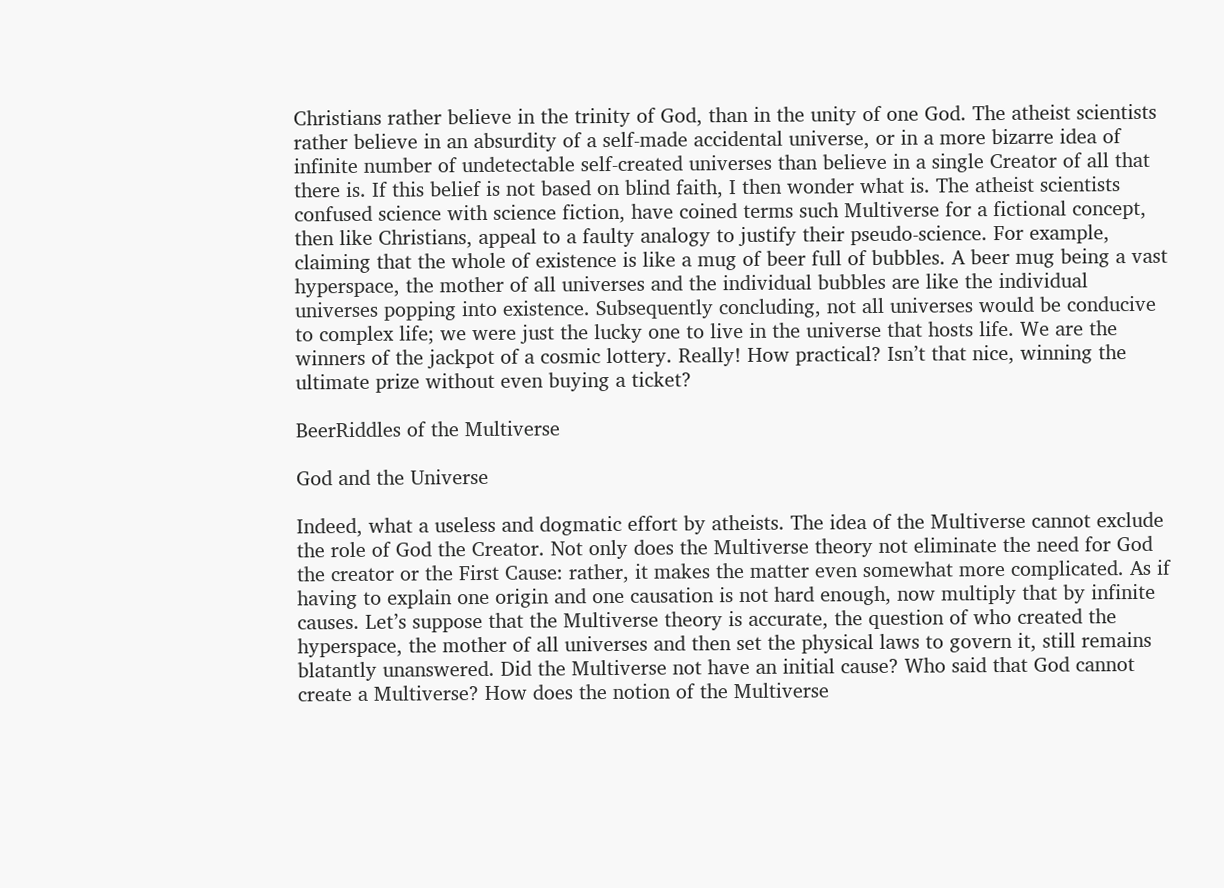Christians rather believe in the trinity of God, than in the unity of one God. The atheist scientists rather believe in an absurdity of a self-made accidental universe, or in a more bizarre idea of infinite number of undetectable self-created universes than believe in a single Creator of all that there is. If this belief is not based on blind faith, I then wonder what is. The atheist scientists confused science with science fiction, have coined terms such Multiverse for a fictional concept, then like Christians, appeal to a faulty analogy to justify their pseudo-science. For example, claiming that the whole of existence is like a mug of beer full of bubbles. A beer mug being a vast hyperspace, the mother of all universes and the individual bubbles are like the individual universes popping into existence. Subsequently concluding, not all universes would be conducive to complex life; we were just the lucky one to live in the universe that hosts life. We are the winners of the jackpot of a cosmic lottery. Really! How practical? Isn’t that nice, winning the ultimate prize without even buying a ticket?

BeerRiddles of the Multiverse

God and the Universe

Indeed, what a useless and dogmatic effort by atheists. The idea of the Multiverse cannot exclude the role of God the Creator. Not only does the Multiverse theory not eliminate the need for God the creator or the First Cause: rather, it makes the matter even somewhat more complicated. As if having to explain one origin and one causation is not hard enough, now multiply that by infinite causes. Let’s suppose that the Multiverse theory is accurate, the question of who created the hyperspace, the mother of all universes and then set the physical laws to govern it, still remains blatantly unanswered. Did the Multiverse not have an initial cause? Who said that God cannot create a Multiverse? How does the notion of the Multiverse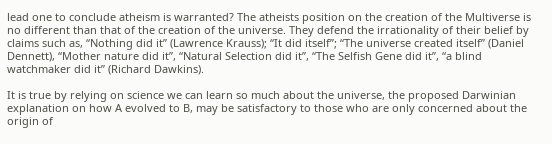lead one to conclude atheism is warranted? The atheists position on the creation of the Multiverse is no different than that of the creation of the universe. They defend the irrationality of their belief by claims such as, “Nothing did it” (Lawrence Krauss); “It did itself”; “The universe created itself” (Daniel Dennett), “Mother nature did it”, “Natural Selection did it”, “The Selfish Gene did it”, “a blind watchmaker did it” (Richard Dawkins).

It is true by relying on science we can learn so much about the universe, the proposed Darwinian explanation on how A evolved to B, may be satisfactory to those who are only concerned about the origin of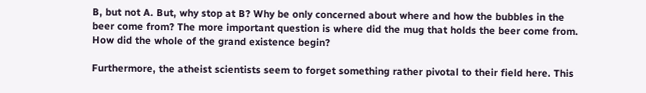B, but not A. But, why stop at B? Why be only concerned about where and how the bubbles in the beer come from? The more important question is where did the mug that holds the beer come from. How did the whole of the grand existence begin?

Furthermore, the atheist scientists seem to forget something rather pivotal to their field here. This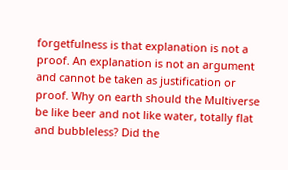forgetfulness is that explanation is not a proof. An explanation is not an argument and cannot be taken as justification or proof. Why on earth should the Multiverse be like beer and not like water, totally flat and bubbleless? Did the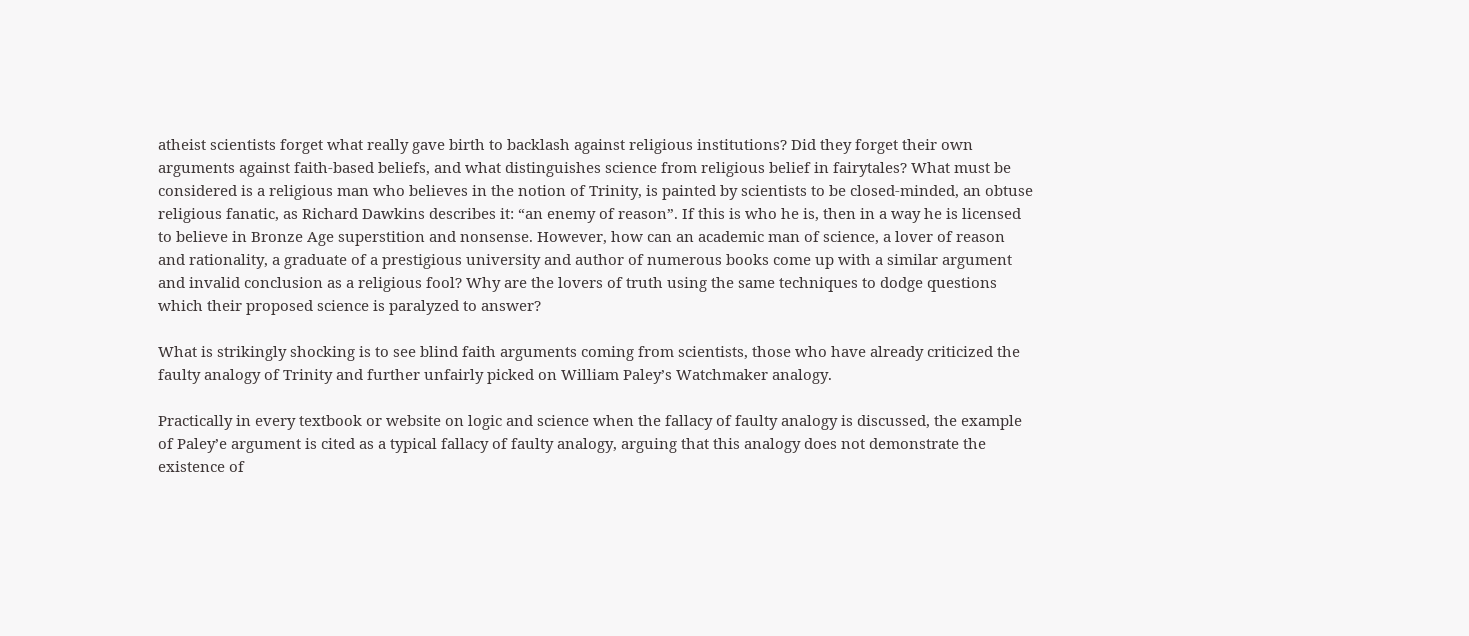atheist scientists forget what really gave birth to backlash against religious institutions? Did they forget their own arguments against faith-based beliefs, and what distinguishes science from religious belief in fairytales? What must be considered is a religious man who believes in the notion of Trinity, is painted by scientists to be closed-minded, an obtuse religious fanatic, as Richard Dawkins describes it: “an enemy of reason”. If this is who he is, then in a way he is licensed to believe in Bronze Age superstition and nonsense. However, how can an academic man of science, a lover of reason and rationality, a graduate of a prestigious university and author of numerous books come up with a similar argument and invalid conclusion as a religious fool? Why are the lovers of truth using the same techniques to dodge questions which their proposed science is paralyzed to answer?

What is strikingly shocking is to see blind faith arguments coming from scientists, those who have already criticized the faulty analogy of Trinity and further unfairly picked on William Paley’s Watchmaker analogy.

Practically in every textbook or website on logic and science when the fallacy of faulty analogy is discussed, the example of Paley’e argument is cited as a typical fallacy of faulty analogy, arguing that this analogy does not demonstrate the existence of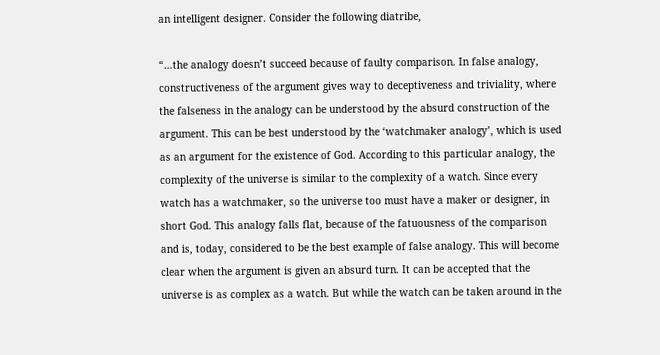an intelligent designer. Consider the following diatribe,

“…the analogy doesn’t succeed because of faulty comparison. In false analogy, constructiveness of the argument gives way to deceptiveness and triviality, where the falseness in the analogy can be understood by the absurd construction of the argument. This can be best understood by the ‘watchmaker analogy’, which is used as an argument for the existence of God. According to this particular analogy, the complexity of the universe is similar to the complexity of a watch. Since every watch has a watchmaker, so the universe too must have a maker or designer, in short God. This analogy falls flat, because of the fatuousness of the comparison and is, today, considered to be the best example of false analogy. This will become clear when the argument is given an absurd turn. It can be accepted that the universe is as complex as a watch. But while the watch can be taken around in the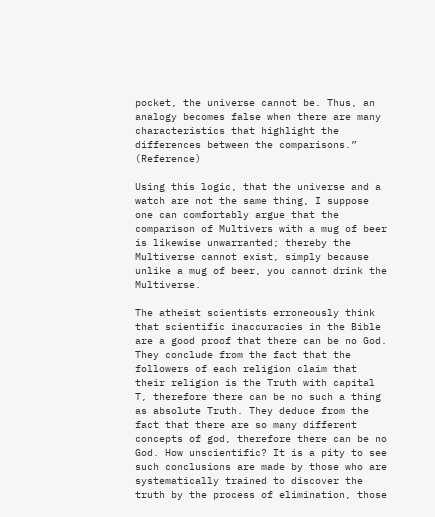pocket, the universe cannot be. Thus, an analogy becomes false when there are many characteristics that highlight the differences between the comparisons.” (Reference)

Using this logic, that the universe and a watch are not the same thing, I suppose one can comfortably argue that the comparison of Multivers with a mug of beer is likewise unwarranted; thereby the Multiverse cannot exist, simply because unlike a mug of beer, you cannot drink the Multiverse.

The atheist scientists erroneously think that scientific inaccuracies in the Bible are a good proof that there can be no God. They conclude from the fact that the followers of each religion claim that their religion is the Truth with capital T, therefore there can be no such a thing as absolute Truth. They deduce from the fact that there are so many different concepts of god, therefore there can be no God. How unscientific? It is a pity to see such conclusions are made by those who are systematically trained to discover the truth by the process of elimination, those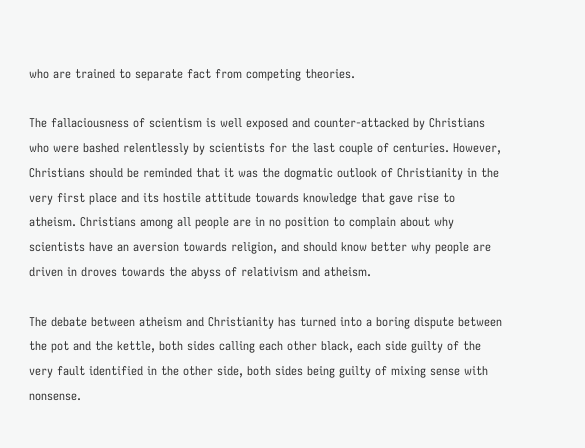who are trained to separate fact from competing theories.

The fallaciousness of scientism is well exposed and counter-attacked by Christians who were bashed relentlessly by scientists for the last couple of centuries. However, Christians should be reminded that it was the dogmatic outlook of Christianity in the very first place and its hostile attitude towards knowledge that gave rise to atheism. Christians among all people are in no position to complain about why scientists have an aversion towards religion, and should know better why people are driven in droves towards the abyss of relativism and atheism.

The debate between atheism and Christianity has turned into a boring dispute between the pot and the kettle, both sides calling each other black, each side guilty of the very fault identified in the other side, both sides being guilty of mixing sense with nonsense.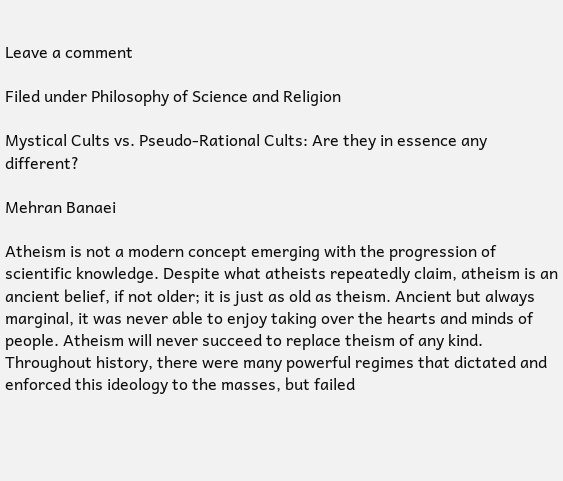Leave a comment

Filed under Philosophy of Science and Religion

Mystical Cults vs. Pseudo-Rational Cults: Are they in essence any different?

Mehran Banaei

Atheism is not a modern concept emerging with the progression of scientific knowledge. Despite what atheists repeatedly claim, atheism is an ancient belief, if not older; it is just as old as theism. Ancient but always marginal, it was never able to enjoy taking over the hearts and minds of people. Atheism will never succeed to replace theism of any kind. Throughout history, there were many powerful regimes that dictated and enforced this ideology to the masses, but failed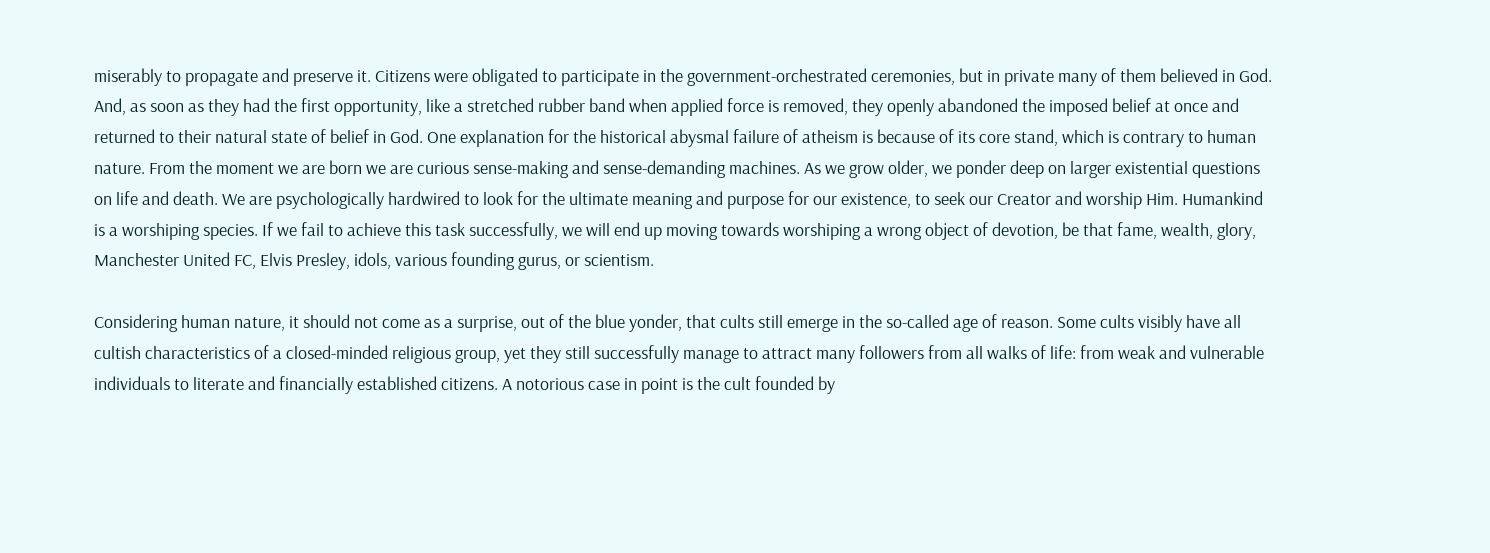miserably to propagate and preserve it. Citizens were obligated to participate in the government-orchestrated ceremonies, but in private many of them believed in God. And, as soon as they had the first opportunity, like a stretched rubber band when applied force is removed, they openly abandoned the imposed belief at once and returned to their natural state of belief in God. One explanation for the historical abysmal failure of atheism is because of its core stand, which is contrary to human nature. From the moment we are born we are curious sense-making and sense-demanding machines. As we grow older, we ponder deep on larger existential questions on life and death. We are psychologically hardwired to look for the ultimate meaning and purpose for our existence, to seek our Creator and worship Him. Humankind is a worshiping species. If we fail to achieve this task successfully, we will end up moving towards worshiping a wrong object of devotion, be that fame, wealth, glory, Manchester United FC, Elvis Presley, idols, various founding gurus, or scientism.

Considering human nature, it should not come as a surprise, out of the blue yonder, that cults still emerge in the so-called age of reason. Some cults visibly have all cultish characteristics of a closed-minded religious group, yet they still successfully manage to attract many followers from all walks of life: from weak and vulnerable individuals to literate and financially established citizens. A notorious case in point is the cult founded by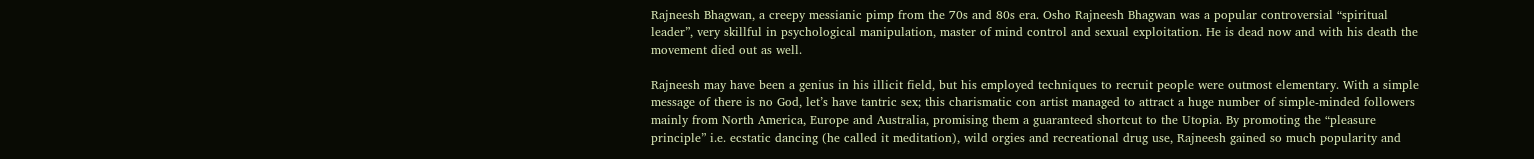Rajneesh Bhagwan, a creepy messianic pimp from the 70s and 80s era. Osho Rajneesh Bhagwan was a popular controversial “spiritual leader”, very skillful in psychological manipulation, master of mind control and sexual exploitation. He is dead now and with his death the movement died out as well.

Rajneesh may have been a genius in his illicit field, but his employed techniques to recruit people were outmost elementary. With a simple message of there is no God, let’s have tantric sex; this charismatic con artist managed to attract a huge number of simple-minded followers mainly from North America, Europe and Australia, promising them a guaranteed shortcut to the Utopia. By promoting the “pleasure principle” i.e. ecstatic dancing (he called it meditation), wild orgies and recreational drug use, Rajneesh gained so much popularity and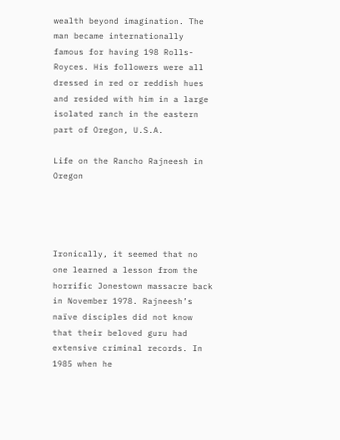wealth beyond imagination. The man became internationally famous for having 198 Rolls-Royces. His followers were all dressed in red or reddish hues and resided with him in a large isolated ranch in the eastern part of Oregon, U.S.A.

Life on the Rancho Rajneesh in Oregon




Ironically, it seemed that no one learned a lesson from the horrific Jonestown massacre back in November 1978. Rajneesh’s naïve disciples did not know that their beloved guru had extensive criminal records. In 1985 when he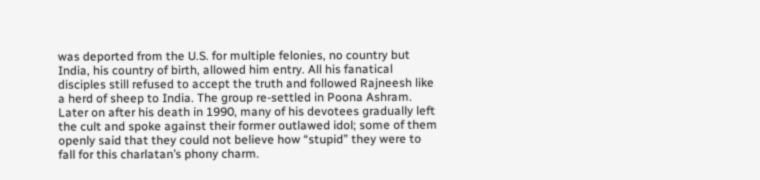was deported from the U.S. for multiple felonies, no country but India, his country of birth, allowed him entry. All his fanatical disciples still refused to accept the truth and followed Rajneesh like a herd of sheep to India. The group re-settled in Poona Ashram. Later on after his death in 1990, many of his devotees gradually left the cult and spoke against their former outlawed idol; some of them openly said that they could not believe how “stupid” they were to fall for this charlatan’s phony charm.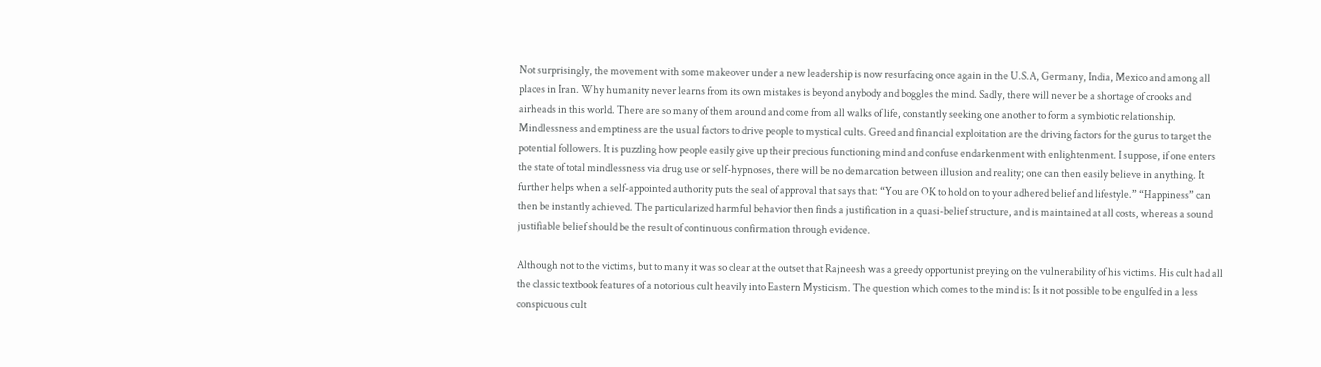Not surprisingly, the movement with some makeover under a new leadership is now resurfacing once again in the U.S.A, Germany, India, Mexico and among all places in Iran. Why humanity never learns from its own mistakes is beyond anybody and boggles the mind. Sadly, there will never be a shortage of crooks and airheads in this world. There are so many of them around and come from all walks of life, constantly seeking one another to form a symbiotic relationship. Mindlessness and emptiness are the usual factors to drive people to mystical cults. Greed and financial exploitation are the driving factors for the gurus to target the potential followers. It is puzzling how people easily give up their precious functioning mind and confuse endarkenment with enlightenment. I suppose, if one enters the state of total mindlessness via drug use or self-hypnoses, there will be no demarcation between illusion and reality; one can then easily believe in anything. It further helps when a self-appointed authority puts the seal of approval that says that: “You are OK to hold on to your adhered belief and lifestyle.” “Happiness” can then be instantly achieved. The particularized harmful behavior then finds a justification in a quasi-belief structure, and is maintained at all costs, whereas a sound justifiable belief should be the result of continuous confirmation through evidence.

Although not to the victims, but to many it was so clear at the outset that Rajneesh was a greedy opportunist preying on the vulnerability of his victims. His cult had all the classic textbook features of a notorious cult heavily into Eastern Mysticism. The question which comes to the mind is: Is it not possible to be engulfed in a less conspicuous cult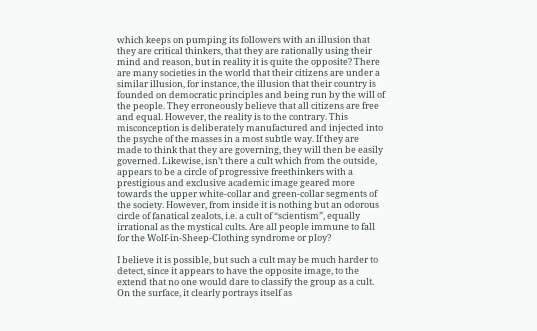which keeps on pumping its followers with an illusion that they are critical thinkers, that they are rationally using their mind and reason, but in reality it is quite the opposite? There are many societies in the world that their citizens are under a similar illusion, for instance, the illusion that their country is founded on democratic principles and being run by the will of the people. They erroneously believe that all citizens are free and equal. However, the reality is to the contrary. This misconception is deliberately manufactured and injected into the psyche of the masses in a most subtle way. If they are made to think that they are governing, they will then be easily governed. Likewise, isn’t there a cult which from the outside, appears to be a circle of progressive freethinkers with a prestigious and exclusive academic image geared more towards the upper white-collar and green-collar segments of the society. However, from inside it is nothing but an odorous circle of fanatical zealots, i.e. a cult of “scientism”, equally irrational as the mystical cults. Are all people immune to fall for the Wolf-in-Sheep-Clothing syndrome or ploy?

I believe it is possible, but such a cult may be much harder to detect, since it appears to have the opposite image, to the extend that no one would dare to classify the group as a cult. On the surface, it clearly portrays itself as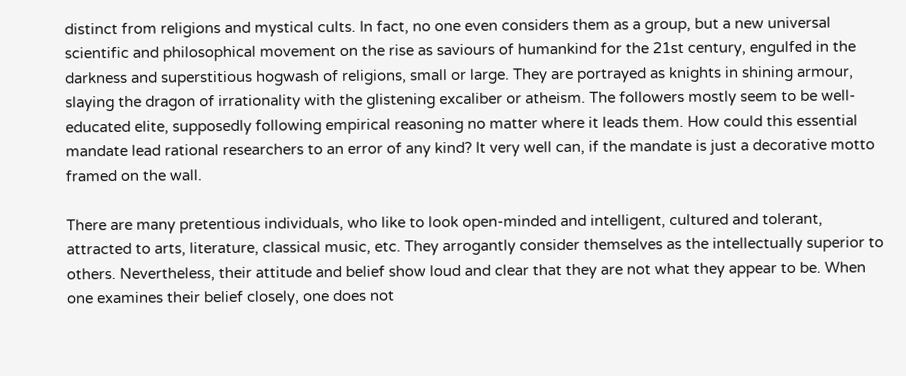distinct from religions and mystical cults. In fact, no one even considers them as a group, but a new universal scientific and philosophical movement on the rise as saviours of humankind for the 21st century, engulfed in the darkness and superstitious hogwash of religions, small or large. They are portrayed as knights in shining armour, slaying the dragon of irrationality with the glistening excaliber or atheism. The followers mostly seem to be well-educated elite, supposedly following empirical reasoning no matter where it leads them. How could this essential mandate lead rational researchers to an error of any kind? It very well can, if the mandate is just a decorative motto framed on the wall.

There are many pretentious individuals, who like to look open-minded and intelligent, cultured and tolerant, attracted to arts, literature, classical music, etc. They arrogantly consider themselves as the intellectually superior to others. Nevertheless, their attitude and belief show loud and clear that they are not what they appear to be. When one examines their belief closely, one does not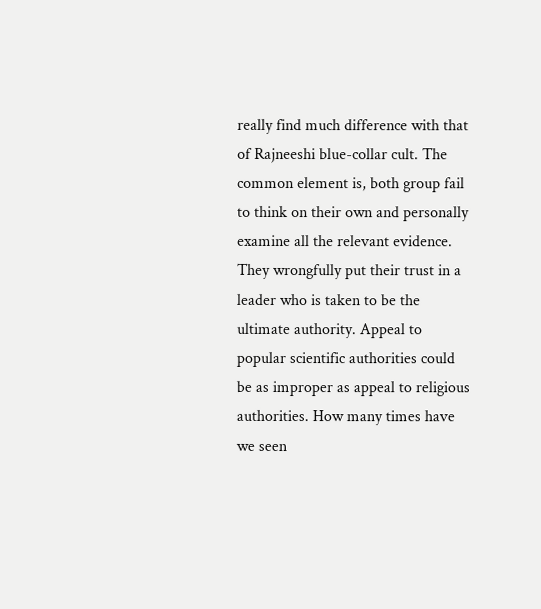really find much difference with that of Rajneeshi blue-collar cult. The common element is, both group fail to think on their own and personally examine all the relevant evidence. They wrongfully put their trust in a leader who is taken to be the ultimate authority. Appeal to popular scientific authorities could be as improper as appeal to religious authorities. How many times have we seen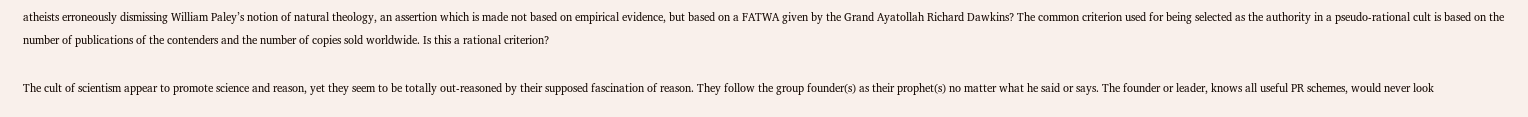atheists erroneously dismissing William Paley’s notion of natural theology, an assertion which is made not based on empirical evidence, but based on a FATWA given by the Grand Ayatollah Richard Dawkins? The common criterion used for being selected as the authority in a pseudo-rational cult is based on the number of publications of the contenders and the number of copies sold worldwide. Is this a rational criterion?

The cult of scientism appear to promote science and reason, yet they seem to be totally out-reasoned by their supposed fascination of reason. They follow the group founder(s) as their prophet(s) no matter what he said or says. The founder or leader, knows all useful PR schemes, would never look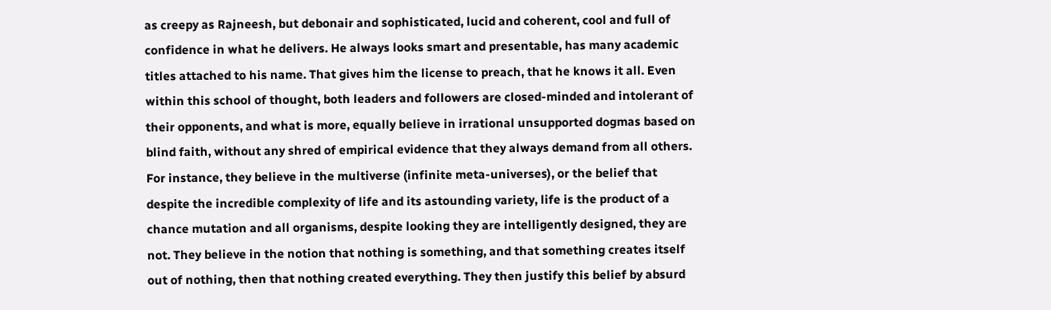as creepy as Rajneesh, but debonair and sophisticated, lucid and coherent, cool and full of confidence in what he delivers. He always looks smart and presentable, has many academic titles attached to his name. That gives him the license to preach, that he knows it all. Even within this school of thought, both leaders and followers are closed-minded and intolerant of their opponents, and what is more, equally believe in irrational unsupported dogmas based on blind faith, without any shred of empirical evidence that they always demand from all others. For instance, they believe in the multiverse (infinite meta-universes), or the belief that despite the incredible complexity of life and its astounding variety, life is the product of a chance mutation and all organisms, despite looking they are intelligently designed, they are not. They believe in the notion that nothing is something, and that something creates itself out of nothing, then that nothing created everything. They then justify this belief by absurd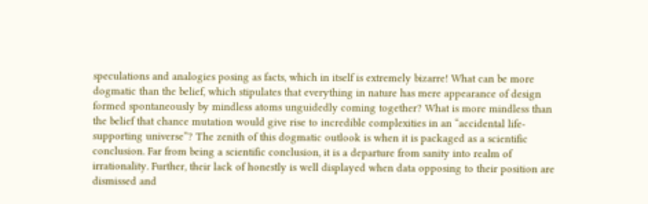speculations and analogies posing as facts, which in itself is extremely bizarre! What can be more dogmatic than the belief, which stipulates that everything in nature has mere appearance of design formed spontaneously by mindless atoms unguidedly coming together? What is more mindless than the belief that chance mutation would give rise to incredible complexities in an “accidental life-supporting universe”? The zenith of this dogmatic outlook is when it is packaged as a scientific conclusion. Far from being a scientific conclusion, it is a departure from sanity into realm of irrationality. Further, their lack of honestly is well displayed when data opposing to their position are dismissed and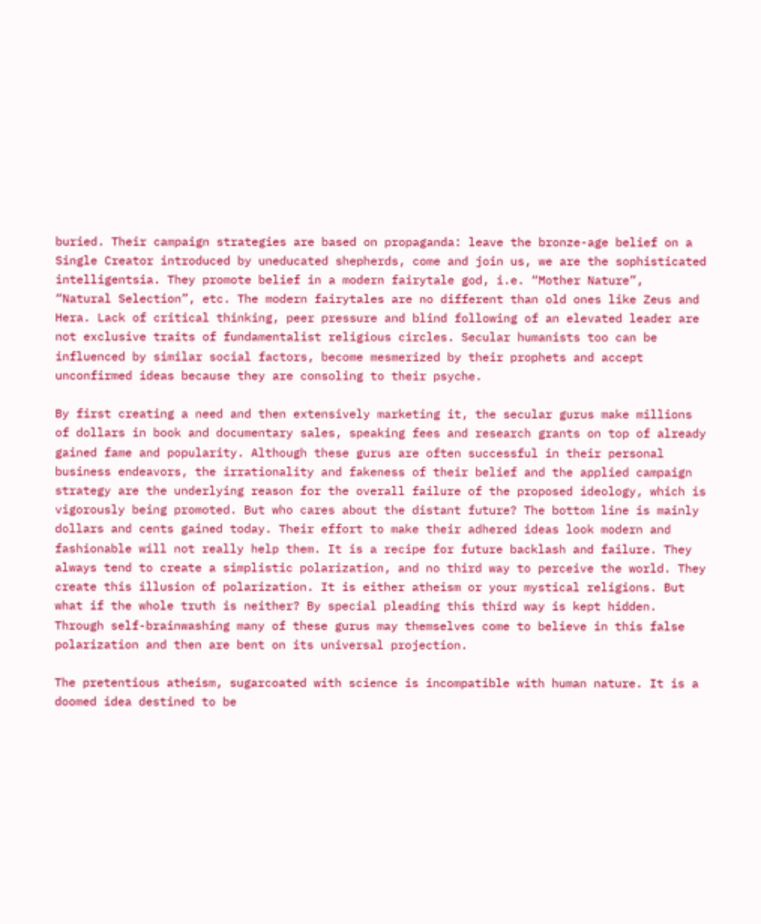buried. Their campaign strategies are based on propaganda: leave the bronze-age belief on a Single Creator introduced by uneducated shepherds, come and join us, we are the sophisticated intelligentsia. They promote belief in a modern fairytale god, i.e. “Mother Nature”,  “Natural Selection”, etc. The modern fairytales are no different than old ones like Zeus and Hera. Lack of critical thinking, peer pressure and blind following of an elevated leader are not exclusive traits of fundamentalist religious circles. Secular humanists too can be influenced by similar social factors, become mesmerized by their prophets and accept unconfirmed ideas because they are consoling to their psyche.

By first creating a need and then extensively marketing it, the secular gurus make millions of dollars in book and documentary sales, speaking fees and research grants on top of already gained fame and popularity. Although these gurus are often successful in their personal business endeavors, the irrationality and fakeness of their belief and the applied campaign strategy are the underlying reason for the overall failure of the proposed ideology, which is vigorously being promoted. But who cares about the distant future? The bottom line is mainly dollars and cents gained today. Their effort to make their adhered ideas look modern and fashionable will not really help them. It is a recipe for future backlash and failure. They always tend to create a simplistic polarization, and no third way to perceive the world. They create this illusion of polarization. It is either atheism or your mystical religions. But what if the whole truth is neither? By special pleading this third way is kept hidden. Through self-brainwashing many of these gurus may themselves come to believe in this false polarization and then are bent on its universal projection.

The pretentious atheism, sugarcoated with science is incompatible with human nature. It is a doomed idea destined to be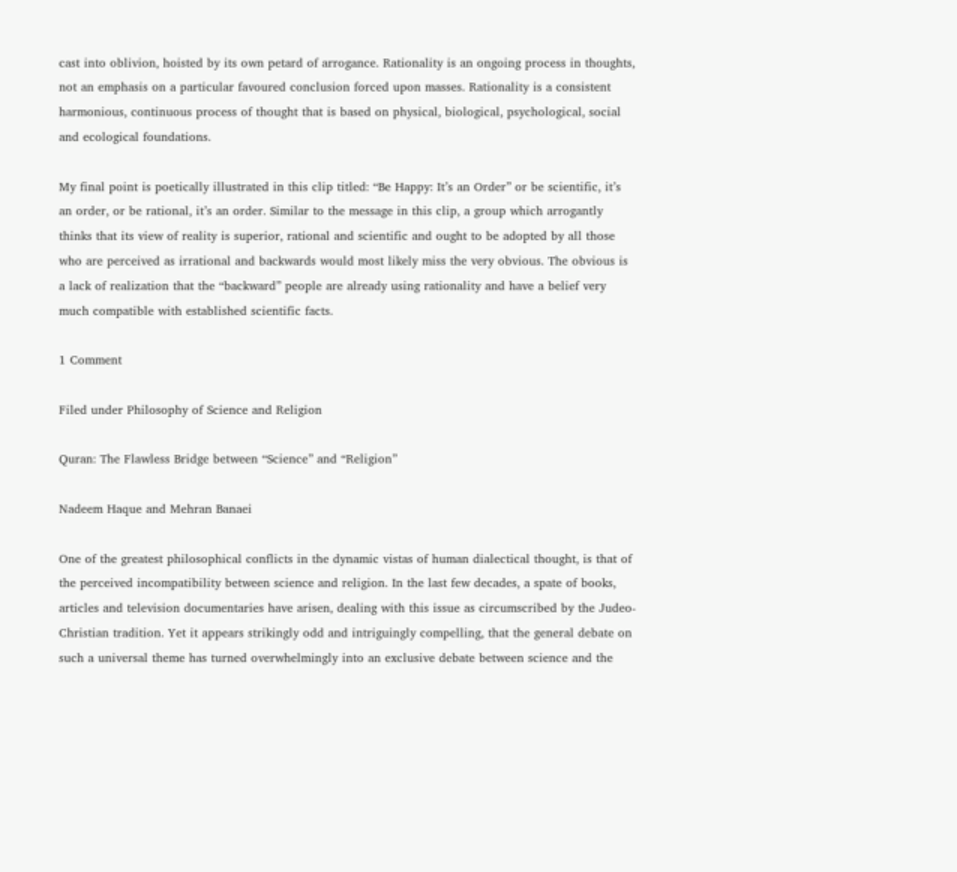cast into oblivion, hoisted by its own petard of arrogance. Rationality is an ongoing process in thoughts, not an emphasis on a particular favoured conclusion forced upon masses. Rationality is a consistent harmonious, continuous process of thought that is based on physical, biological, psychological, social and ecological foundations.

My final point is poetically illustrated in this clip titled: “Be Happy: It’s an Order” or be scientific, it’s an order, or be rational, it’s an order. Similar to the message in this clip, a group which arrogantly thinks that its view of reality is superior, rational and scientific and ought to be adopted by all those who are perceived as irrational and backwards would most likely miss the very obvious. The obvious is a lack of realization that the “backward” people are already using rationality and have a belief very much compatible with established scientific facts.

1 Comment

Filed under Philosophy of Science and Religion

Quran: The Flawless Bridge between “Science” and “Religion”

Nadeem Haque and Mehran Banaei

One of the greatest philosophical conflicts in the dynamic vistas of human dialectical thought, is that of the perceived incompatibility between science and religion. In the last few decades, a spate of books, articles and television documentaries have arisen, dealing with this issue as circumscribed by the Judeo-Christian tradition. Yet it appears strikingly odd and intriguingly compelling, that the general debate on such a universal theme has turned overwhelmingly into an exclusive debate between science and the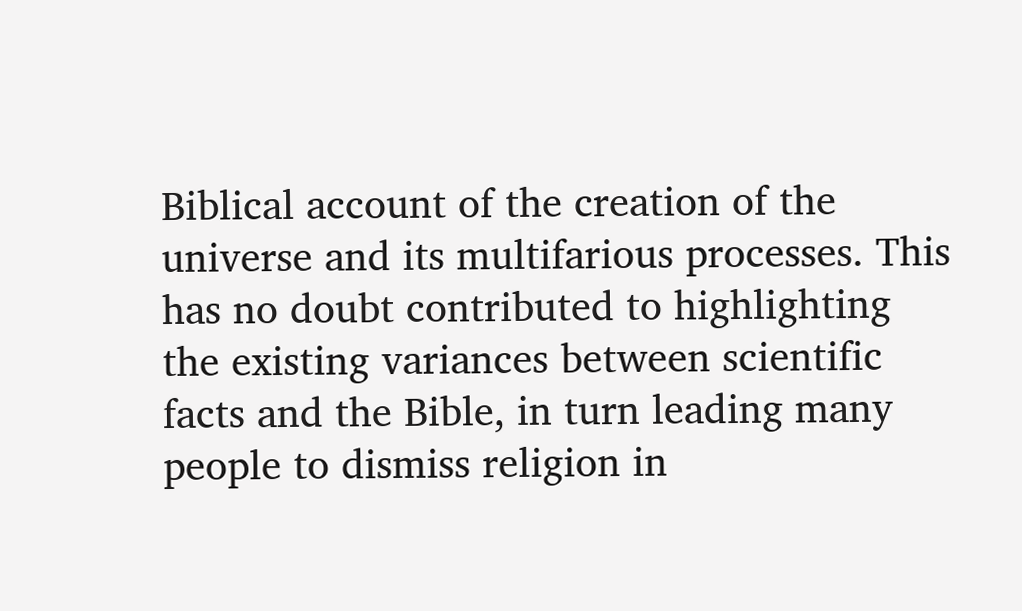Biblical account of the creation of the universe and its multifarious processes. This has no doubt contributed to highlighting the existing variances between scientific facts and the Bible, in turn leading many people to dismiss religion in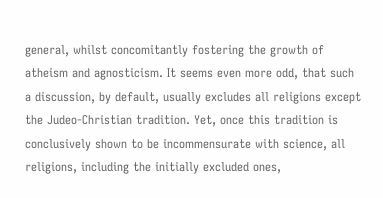general, whilst concomitantly fostering the growth of atheism and agnosticism. It seems even more odd, that such a discussion, by default, usually excludes all religions except the Judeo-Christian tradition. Yet, once this tradition is conclusively shown to be incommensurate with science, all religions, including the initially excluded ones,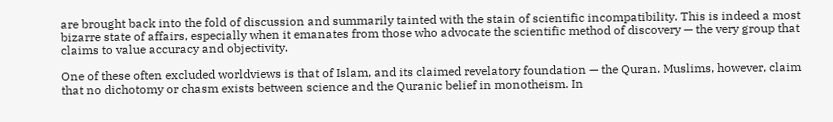are brought back into the fold of discussion and summarily tainted with the stain of scientific incompatibility. This is indeed a most bizarre state of affairs, especially when it emanates from those who advocate the scientific method of discovery — the very group that claims to value accuracy and objectivity.

One of these often excluded worldviews is that of Islam, and its claimed revelatory foundation — the Quran. Muslims, however, claim that no dichotomy or chasm exists between science and the Quranic belief in monotheism. In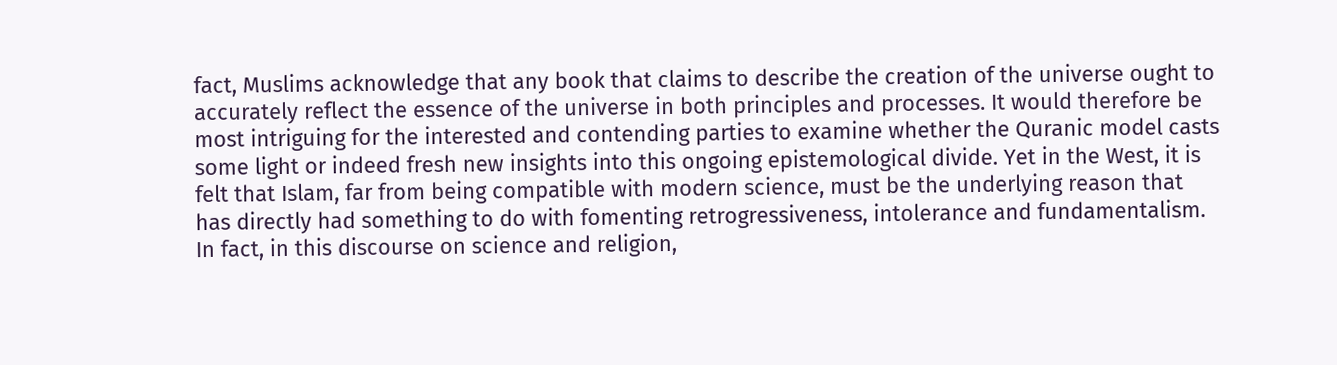fact, Muslims acknowledge that any book that claims to describe the creation of the universe ought to accurately reflect the essence of the universe in both principles and processes. It would therefore be most intriguing for the interested and contending parties to examine whether the Quranic model casts some light or indeed fresh new insights into this ongoing epistemological divide. Yet in the West, it is felt that Islam, far from being compatible with modern science, must be the underlying reason that has directly had something to do with fomenting retrogressiveness, intolerance and fundamentalism. In fact, in this discourse on science and religion,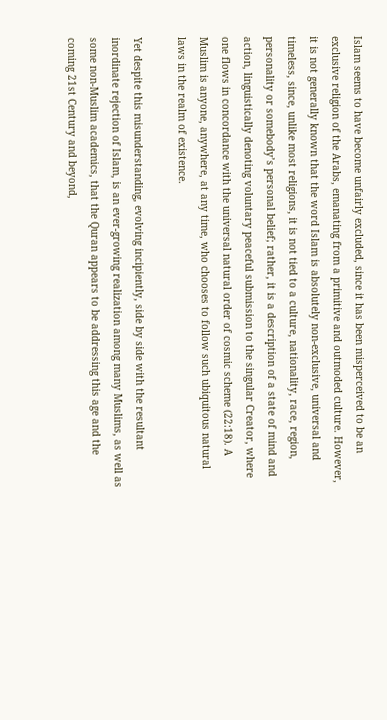Islam seems to have become unfairly excluded, since it has been misperceived to be an exclusive religion of the Arabs, emanating from a primitive and outmoded culture. However, it is not generally known that the word Islam is absolutely non-exclusive, universal and timeless, since, unlike most religions, it is not tied to a culture, nationality, race, region, personality or somebody’s personal belief; rather, it is a description of a state of mind and action, linguistically denoting voluntary peaceful submission to the singular Creator, where one flows in concordance with the universal natural order of cosmic scheme (22:18). A Muslim is anyone, anywhere, at any time, who chooses to follow such ubiquitous natural laws in the realm of existence.

Yet despite this misunderstanding, evolving incipiently, side by side with the resultant inordinate rejection of Islam, is an ever-growing realization among many Muslims, as well as some non-Muslim academics, that the Quran appears to be addressing this age and the coming 21st Century and beyond,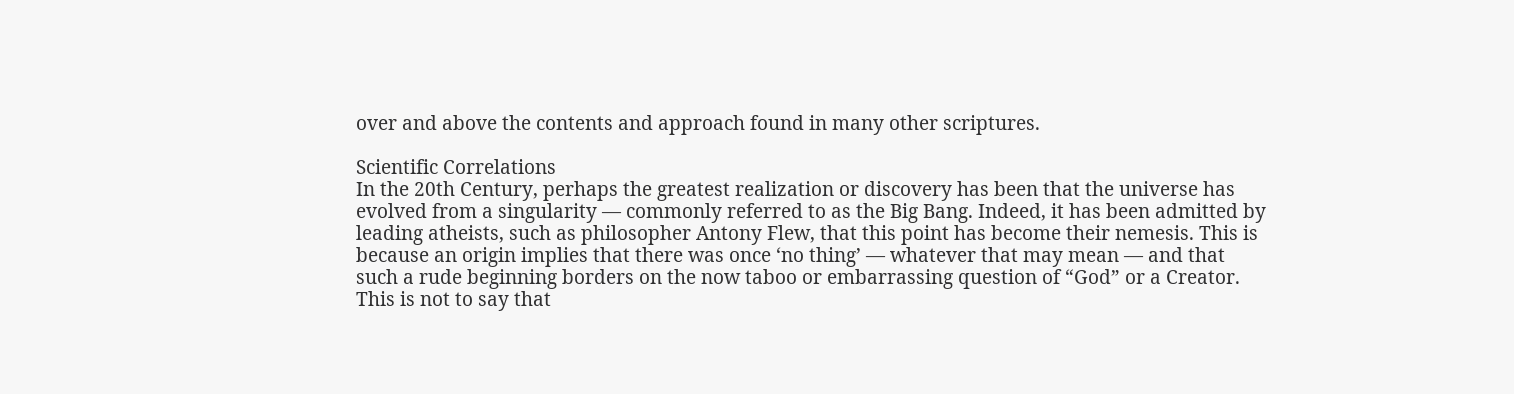over and above the contents and approach found in many other scriptures.

Scientific Correlations
In the 20th Century, perhaps the greatest realization or discovery has been that the universe has evolved from a singularity — commonly referred to as the Big Bang. Indeed, it has been admitted by leading atheists, such as philosopher Antony Flew, that this point has become their nemesis. This is because an origin implies that there was once ‘no thing’ — whatever that may mean — and that such a rude beginning borders on the now taboo or embarrassing question of “God” or a Creator. This is not to say that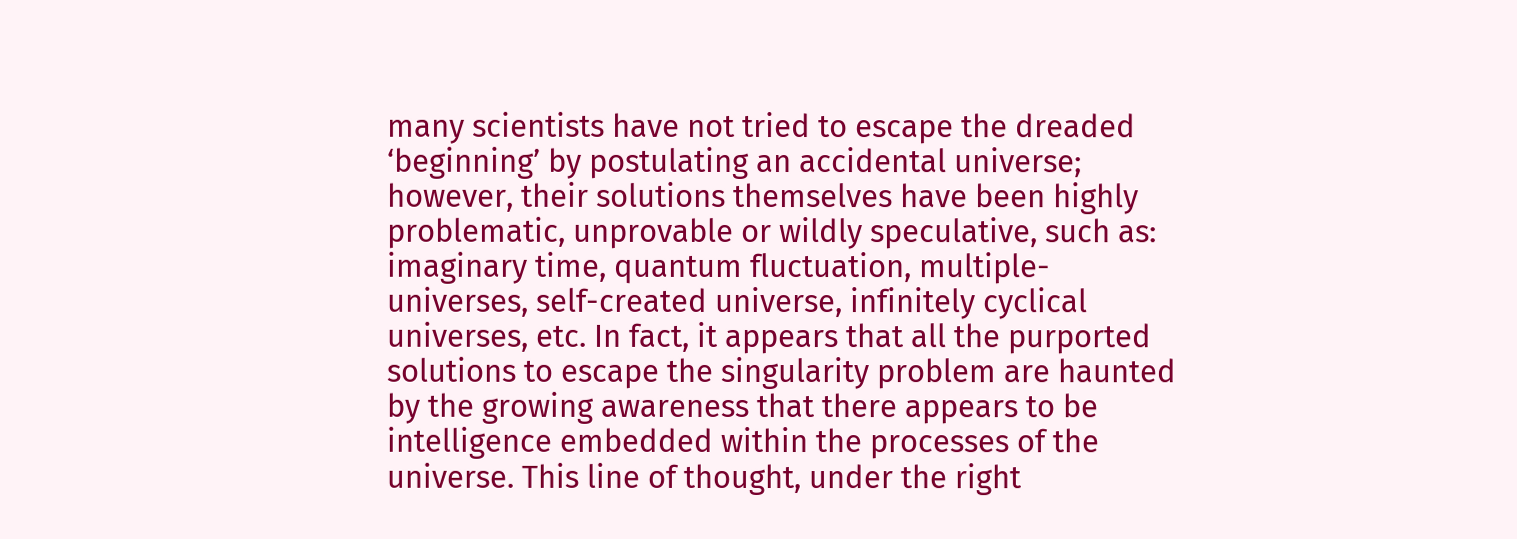many scientists have not tried to escape the dreaded ‘beginning’ by postulating an accidental universe; however, their solutions themselves have been highly problematic, unprovable or wildly speculative, such as: imaginary time, quantum fluctuation, multiple-universes, self-created universe, infinitely cyclical universes, etc. In fact, it appears that all the purported solutions to escape the singularity problem are haunted by the growing awareness that there appears to be intelligence embedded within the processes of the universe. This line of thought, under the right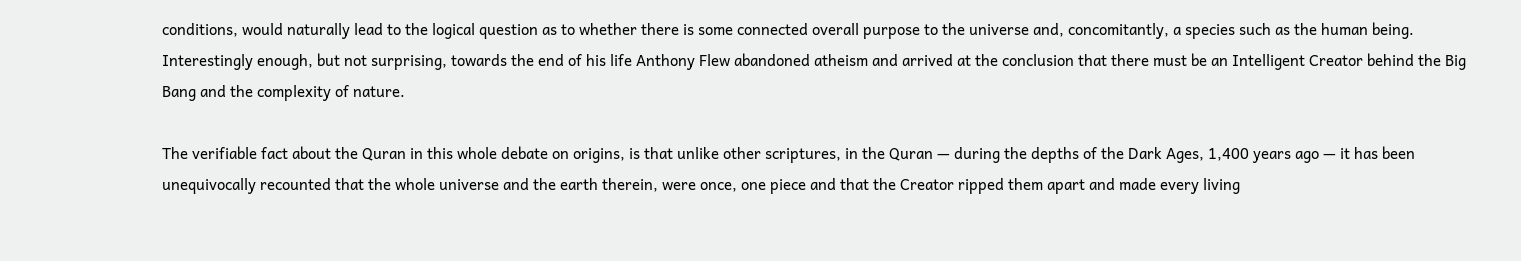conditions, would naturally lead to the logical question as to whether there is some connected overall purpose to the universe and, concomitantly, a species such as the human being. Interestingly enough, but not surprising, towards the end of his life Anthony Flew abandoned atheism and arrived at the conclusion that there must be an Intelligent Creator behind the Big Bang and the complexity of nature.

The verifiable fact about the Quran in this whole debate on origins, is that unlike other scriptures, in the Quran — during the depths of the Dark Ages, 1,400 years ago — it has been unequivocally recounted that the whole universe and the earth therein, were once, one piece and that the Creator ripped them apart and made every living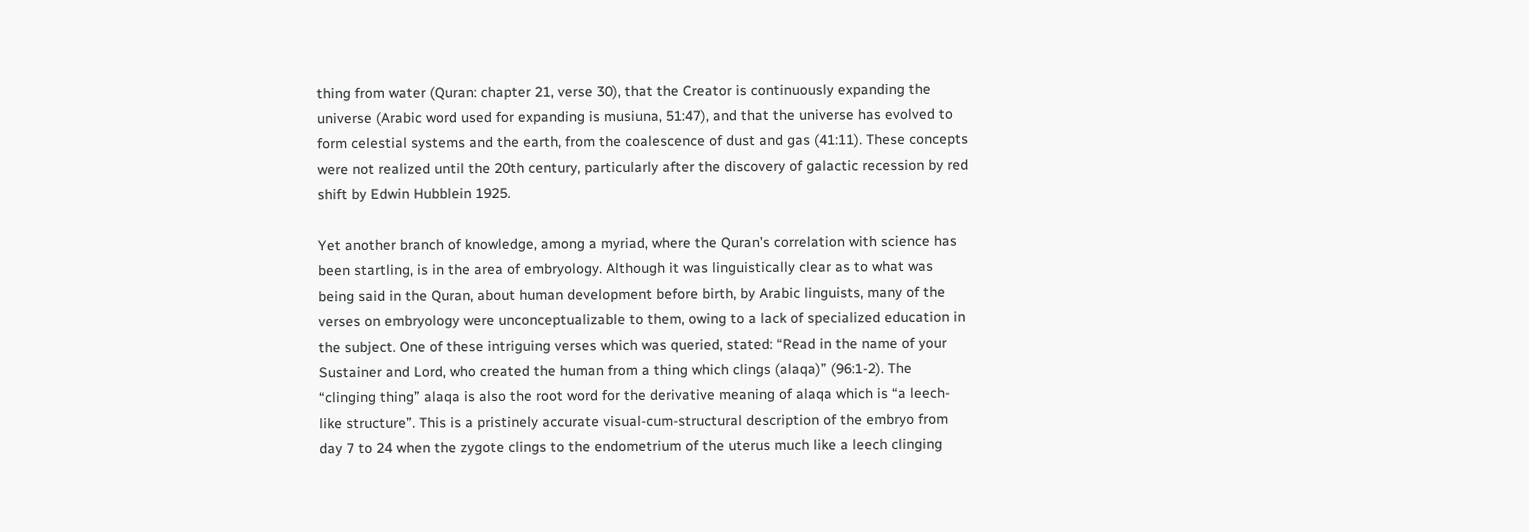thing from water (Quran: chapter 21, verse 30), that the Creator is continuously expanding the universe (Arabic word used for expanding is musiuna, 51:47), and that the universe has evolved to form celestial systems and the earth, from the coalescence of dust and gas (41:11). These concepts were not realized until the 20th century, particularly after the discovery of galactic recession by red shift by Edwin Hubblein 1925.

Yet another branch of knowledge, among a myriad, where the Quran’s correlation with science has been startling, is in the area of embryology. Although it was linguistically clear as to what was being said in the Quran, about human development before birth, by Arabic linguists, many of the verses on embryology were unconceptualizable to them, owing to a lack of specialized education in the subject. One of these intriguing verses which was queried, stated: “Read in the name of your Sustainer and Lord, who created the human from a thing which clings (alaqa)” (96:1-2). The “clinging thing” alaqa is also the root word for the derivative meaning of alaqa which is “a leech-like structure”. This is a pristinely accurate visual-cum-structural description of the embryo from day 7 to 24 when the zygote clings to the endometrium of the uterus much like a leech clinging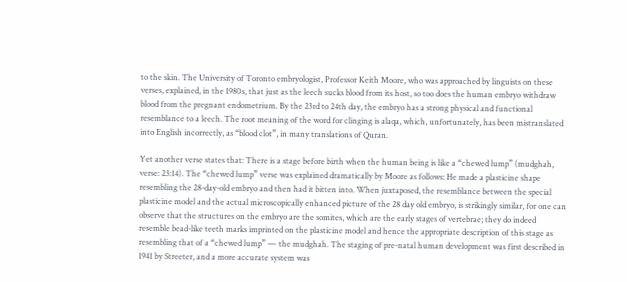to the skin. The University of Toronto embryologist, Professor Keith Moore, who was approached by linguists on these verses, explained, in the 1980s, that just as the leech sucks blood from its host, so too does the human embryo withdraw blood from the pregnant endometrium. By the 23rd to 24th day, the embryo has a strong physical and functional resemblance to a leech. The root meaning of the word for clinging is alaqa, which, unfortunately, has been mistranslated into English incorrectly, as “blood clot”, in many translations of Quran.

Yet another verse states that: There is a stage before birth when the human being is like a “chewed lump” (mudghah, verse: 23:14). The “chewed lump” verse was explained dramatically by Moore as follows: He made a plasticine shape resembling the 28-day-old embryo and then had it bitten into. When juxtaposed, the resemblance between the special plasticine model and the actual microscopically enhanced picture of the 28 day old embryo, is strikingly similar, for one can observe that the structures on the embryo are the somites, which are the early stages of vertebrae; they do indeed resemble bead-like teeth marks imprinted on the plasticine model and hence the appropriate description of this stage as resembling that of a “chewed lump” — the mudghah. The staging of pre-natal human development was first described in 1941 by Streeter, and a more accurate system was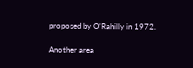proposed by O’Rahilly in 1972.

Another area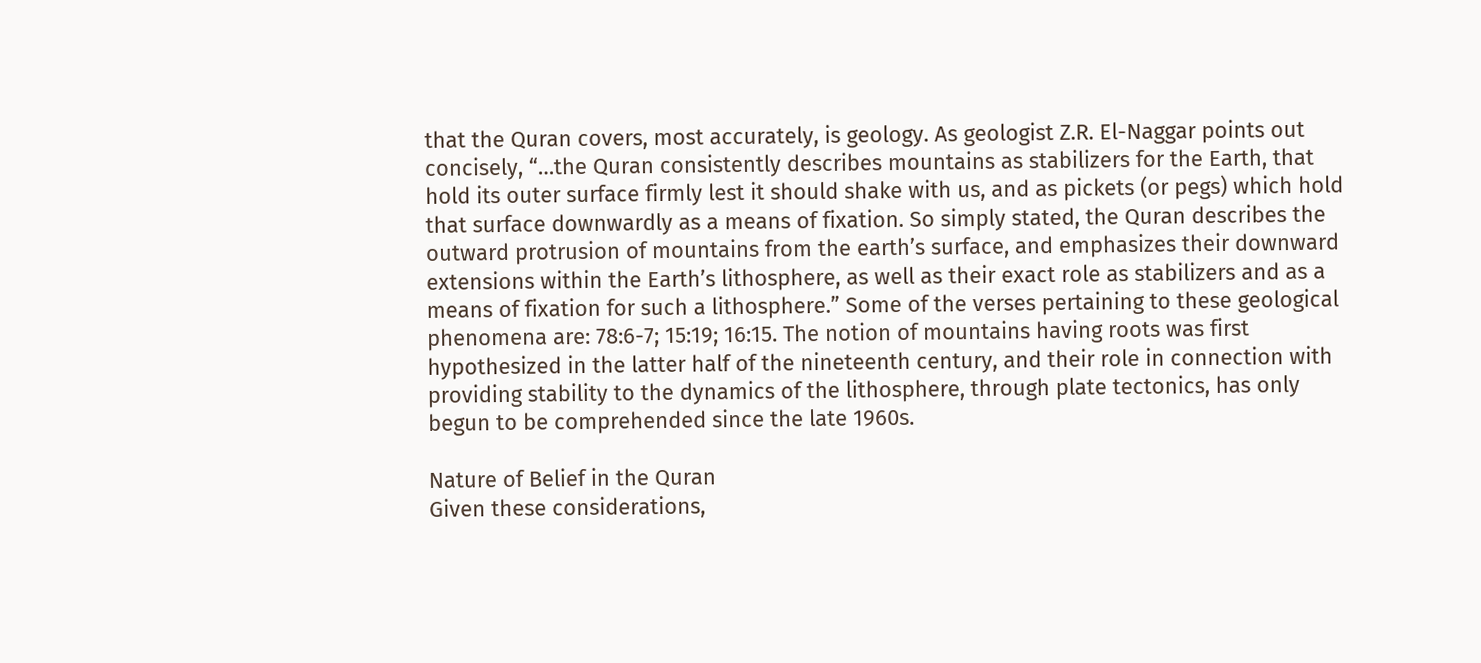that the Quran covers, most accurately, is geology. As geologist Z.R. El-Naggar points out concisely, “…the Quran consistently describes mountains as stabilizers for the Earth, that hold its outer surface firmly lest it should shake with us, and as pickets (or pegs) which hold that surface downwardly as a means of fixation. So simply stated, the Quran describes the outward protrusion of mountains from the earth’s surface, and emphasizes their downward extensions within the Earth’s lithosphere, as well as their exact role as stabilizers and as a means of fixation for such a lithosphere.” Some of the verses pertaining to these geological phenomena are: 78:6-7; 15:19; 16:15. The notion of mountains having roots was first hypothesized in the latter half of the nineteenth century, and their role in connection with providing stability to the dynamics of the lithosphere, through plate tectonics, has only begun to be comprehended since the late 1960s.

Nature of Belief in the Quran
Given these considerations,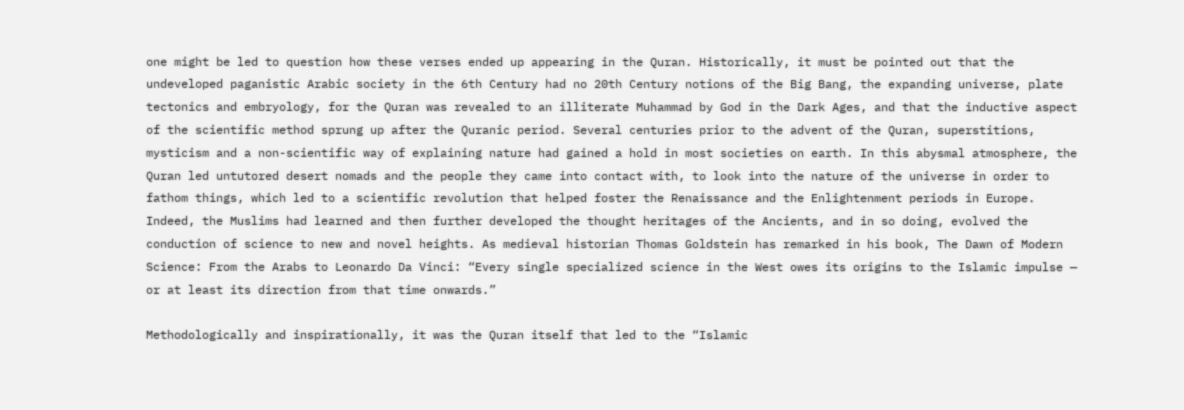one might be led to question how these verses ended up appearing in the Quran. Historically, it must be pointed out that the undeveloped paganistic Arabic society in the 6th Century had no 20th Century notions of the Big Bang, the expanding universe, plate tectonics and embryology, for the Quran was revealed to an illiterate Muhammad by God in the Dark Ages, and that the inductive aspect of the scientific method sprung up after the Quranic period. Several centuries prior to the advent of the Quran, superstitions, mysticism and a non-scientific way of explaining nature had gained a hold in most societies on earth. In this abysmal atmosphere, the Quran led untutored desert nomads and the people they came into contact with, to look into the nature of the universe in order to fathom things, which led to a scientific revolution that helped foster the Renaissance and the Enlightenment periods in Europe. Indeed, the Muslims had learned and then further developed the thought heritages of the Ancients, and in so doing, evolved the conduction of science to new and novel heights. As medieval historian Thomas Goldstein has remarked in his book, The Dawn of Modern Science: From the Arabs to Leonardo Da Vinci: “Every single specialized science in the West owes its origins to the Islamic impulse — or at least its direction from that time onwards.”

Methodologically and inspirationally, it was the Quran itself that led to the “Islamic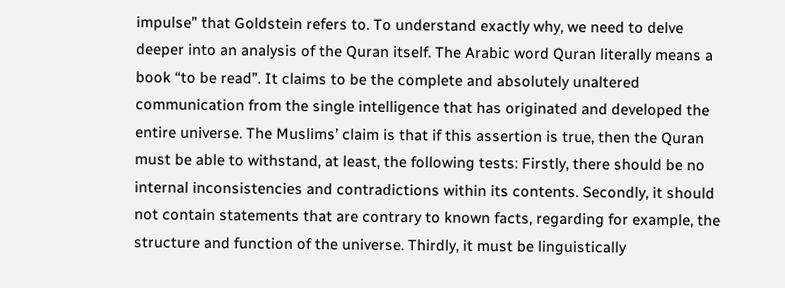impulse” that Goldstein refers to. To understand exactly why, we need to delve deeper into an analysis of the Quran itself. The Arabic word Quran literally means a book “to be read”. It claims to be the complete and absolutely unaltered communication from the single intelligence that has originated and developed the entire universe. The Muslims’ claim is that if this assertion is true, then the Quran must be able to withstand, at least, the following tests: Firstly, there should be no internal inconsistencies and contradictions within its contents. Secondly, it should not contain statements that are contrary to known facts, regarding for example, the structure and function of the universe. Thirdly, it must be linguistically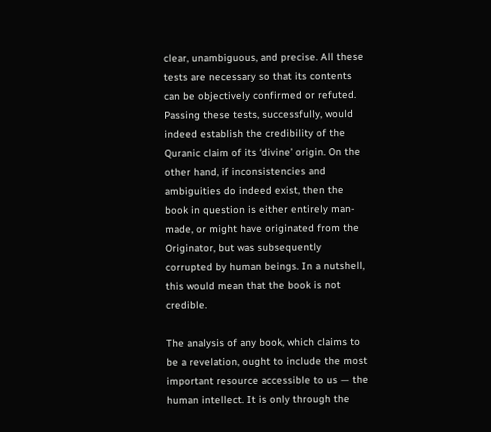clear, unambiguous, and precise. All these tests are necessary so that its contents can be objectively confirmed or refuted. Passing these tests, successfully, would indeed establish the credibility of the Quranic claim of its ‘divine’ origin. On the other hand, if inconsistencies and ambiguities do indeed exist, then the book in question is either entirely man-made, or might have originated from the Originator, but was subsequently corrupted by human beings. In a nutshell, this would mean that the book is not credible.

The analysis of any book, which claims to be a revelation, ought to include the most important resource accessible to us — the human intellect. It is only through the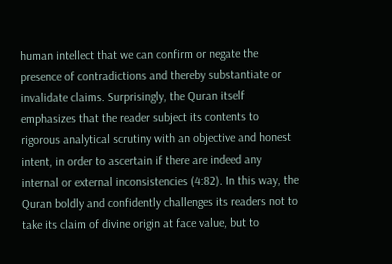human intellect that we can confirm or negate the presence of contradictions and thereby substantiate or invalidate claims. Surprisingly, the Quran itself emphasizes that the reader subject its contents to rigorous analytical scrutiny with an objective and honest intent, in order to ascertain if there are indeed any internal or external inconsistencies (4:82). In this way, the Quran boldly and confidently challenges its readers not to take its claim of divine origin at face value, but to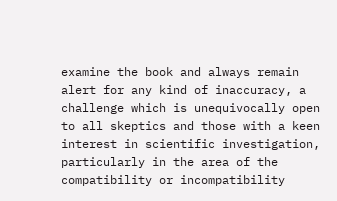examine the book and always remain alert for any kind of inaccuracy, a challenge which is unequivocally open to all skeptics and those with a keen interest in scientific investigation, particularly in the area of the compatibility or incompatibility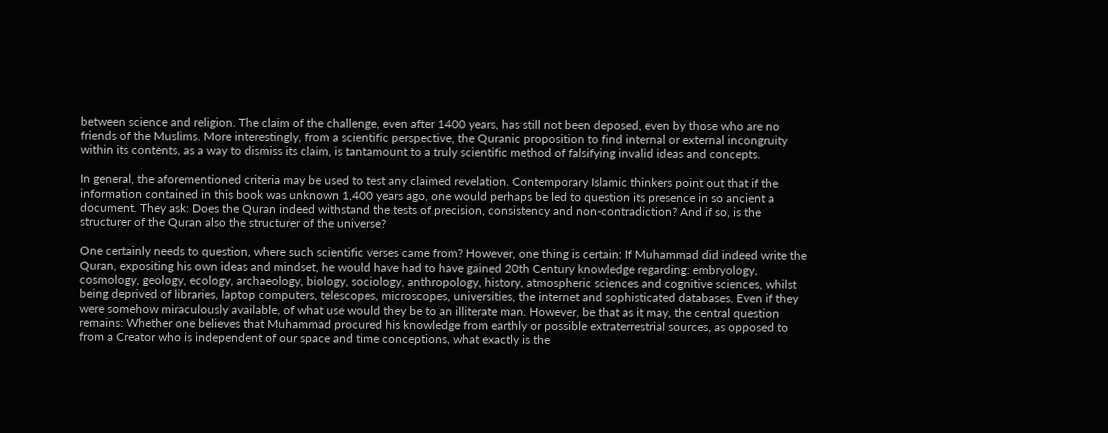between science and religion. The claim of the challenge, even after 1400 years, has still not been deposed, even by those who are no friends of the Muslims. More interestingly, from a scientific perspective, the Quranic proposition to find internal or external incongruity within its contents, as a way to dismiss its claim, is tantamount to a truly scientific method of falsifying invalid ideas and concepts.

In general, the aforementioned criteria may be used to test any claimed revelation. Contemporary Islamic thinkers point out that if the information contained in this book was unknown 1,400 years ago, one would perhaps be led to question its presence in so ancient a document. They ask: Does the Quran indeed withstand the tests of precision, consistency and non-contradiction? And if so, is the structurer of the Quran also the structurer of the universe?

One certainly needs to question, where such scientific verses came from? However, one thing is certain: If Muhammad did indeed write the Quran, expositing his own ideas and mindset, he would have had to have gained 20th Century knowledge regarding: embryology, cosmology, geology, ecology, archaeology, biology, sociology, anthropology, history, atmospheric sciences and cognitive sciences, whilst being deprived of libraries, laptop computers, telescopes, microscopes, universities, the internet and sophisticated databases. Even if they were somehow miraculously available, of what use would they be to an illiterate man. However, be that as it may, the central question remains: Whether one believes that Muhammad procured his knowledge from earthly or possible extraterrestrial sources, as opposed to from a Creator who is independent of our space and time conceptions, what exactly is the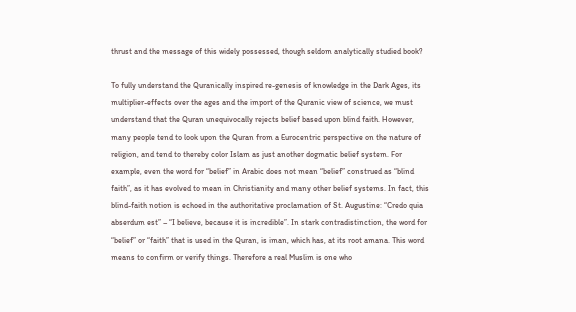thrust and the message of this widely possessed, though seldom analytically studied book?

To fully understand the Quranically inspired re-genesis of knowledge in the Dark Ages, its multiplier-effects over the ages and the import of the Quranic view of science, we must understand that the Quran unequivocally rejects belief based upon blind faith. However, many people tend to look upon the Quran from a Eurocentric perspective on the nature of religion, and tend to thereby color Islam as just another dogmatic belief system. For example, even the word for “belief” in Arabic does not mean “belief” construed as “blind faith”, as it has evolved to mean in Christianity and many other belief systems. In fact, this blind-faith notion is echoed in the authoritative proclamation of St. Augustine: “Credo quia abserdum est” – “I believe, because it is incredible”. In stark contradistinction, the word for “belief” or “faith” that is used in the Quran, is iman, which has, at its root amana. This word means to confirm or verify things. Therefore a real Muslim is one who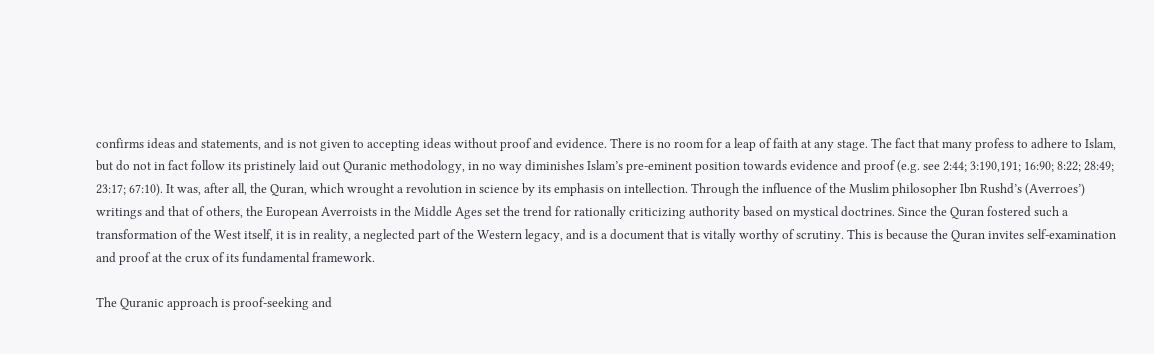confirms ideas and statements, and is not given to accepting ideas without proof and evidence. There is no room for a leap of faith at any stage. The fact that many profess to adhere to Islam, but do not in fact follow its pristinely laid out Quranic methodology, in no way diminishes Islam’s pre-eminent position towards evidence and proof (e.g. see 2:44; 3:190,191; 16:90; 8:22; 28:49; 23:17; 67:10). It was, after all, the Quran, which wrought a revolution in science by its emphasis on intellection. Through the influence of the Muslim philosopher Ibn Rushd’s (Averroes’) writings and that of others, the European Averroists in the Middle Ages set the trend for rationally criticizing authority based on mystical doctrines. Since the Quran fostered such a transformation of the West itself, it is in reality, a neglected part of the Western legacy, and is a document that is vitally worthy of scrutiny. This is because the Quran invites self-examination and proof at the crux of its fundamental framework.

The Quranic approach is proof-seeking and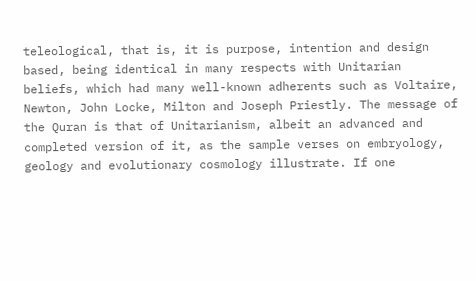teleological, that is, it is purpose, intention and design based, being identical in many respects with Unitarian beliefs, which had many well-known adherents such as Voltaire, Newton, John Locke, Milton and Joseph Priestly. The message of the Quran is that of Unitarianism, albeit an advanced and completed version of it, as the sample verses on embryology, geology and evolutionary cosmology illustrate. If one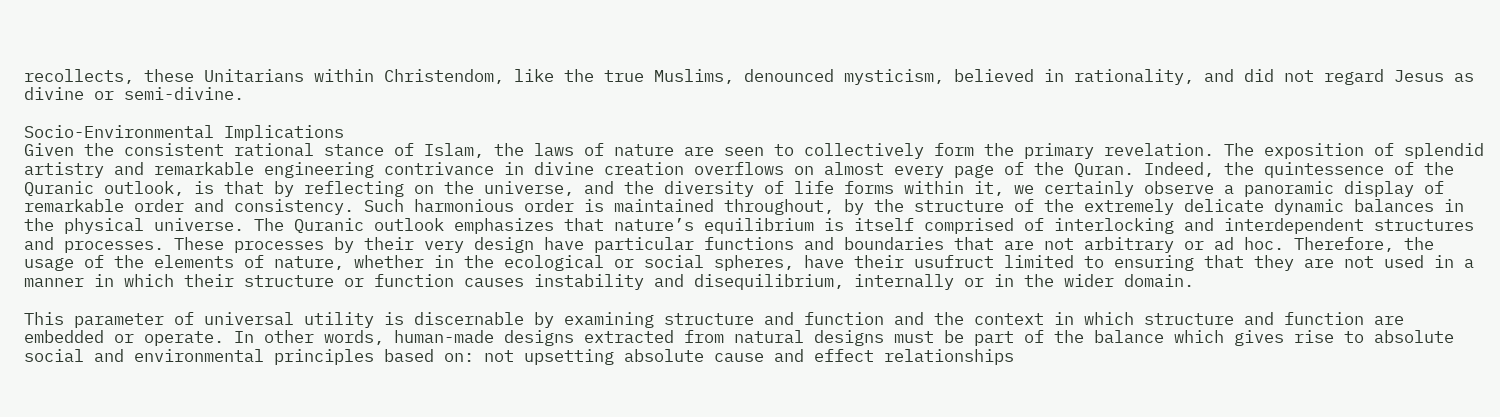recollects, these Unitarians within Christendom, like the true Muslims, denounced mysticism, believed in rationality, and did not regard Jesus as divine or semi-divine.

Socio-Environmental Implications
Given the consistent rational stance of Islam, the laws of nature are seen to collectively form the primary revelation. The exposition of splendid artistry and remarkable engineering contrivance in divine creation overflows on almost every page of the Quran. Indeed, the quintessence of the Quranic outlook, is that by reflecting on the universe, and the diversity of life forms within it, we certainly observe a panoramic display of remarkable order and consistency. Such harmonious order is maintained throughout, by the structure of the extremely delicate dynamic balances in the physical universe. The Quranic outlook emphasizes that nature’s equilibrium is itself comprised of interlocking and interdependent structures and processes. These processes by their very design have particular functions and boundaries that are not arbitrary or ad hoc. Therefore, the usage of the elements of nature, whether in the ecological or social spheres, have their usufruct limited to ensuring that they are not used in a manner in which their structure or function causes instability and disequilibrium, internally or in the wider domain.

This parameter of universal utility is discernable by examining structure and function and the context in which structure and function are embedded or operate. In other words, human-made designs extracted from natural designs must be part of the balance which gives rise to absolute social and environmental principles based on: not upsetting absolute cause and effect relationships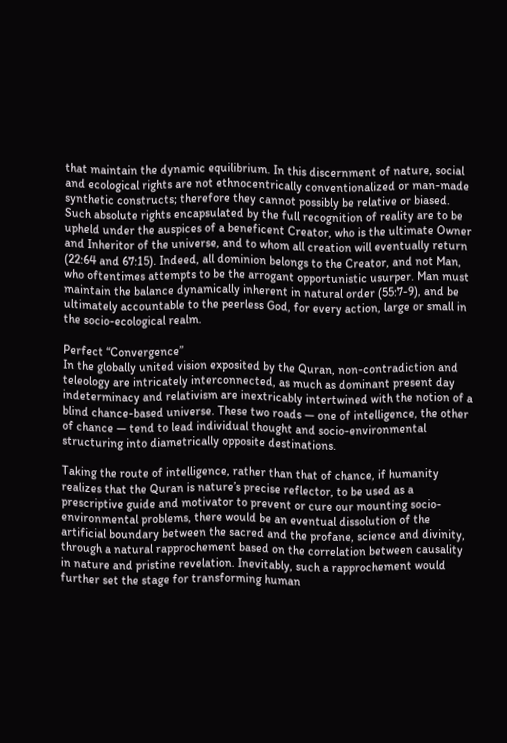that maintain the dynamic equilibrium. In this discernment of nature, social and ecological rights are not ethnocentrically conventionalized or man-made synthetic constructs; therefore they cannot possibly be relative or biased. Such absolute rights encapsulated by the full recognition of reality are to be upheld under the auspices of a beneficent Creator, who is the ultimate Owner and Inheritor of the universe, and to whom all creation will eventually return (22:64 and 67:15). Indeed, all dominion belongs to the Creator, and not Man, who oftentimes attempts to be the arrogant opportunistic usurper. Man must maintain the balance dynamically inherent in natural order (55:7-9), and be ultimately accountable to the peerless God, for every action, large or small in the socio-ecological realm.

Perfect “Convergence”
In the globally united vision exposited by the Quran, non-contradiction and teleology are intricately interconnected, as much as dominant present day indeterminacy and relativism are inextricably intertwined with the notion of a blind chance-based universe. These two roads — one of intelligence, the other of chance — tend to lead individual thought and socio-environmental structuring into diametrically opposite destinations.

Taking the route of intelligence, rather than that of chance, if humanity realizes that the Quran is nature’s precise reflector, to be used as a prescriptive guide and motivator to prevent or cure our mounting socio-environmental problems, there would be an eventual dissolution of the artificial boundary between the sacred and the profane, science and divinity, through a natural rapprochement based on the correlation between causality in nature and pristine revelation. Inevitably, such a rapprochement would further set the stage for transforming human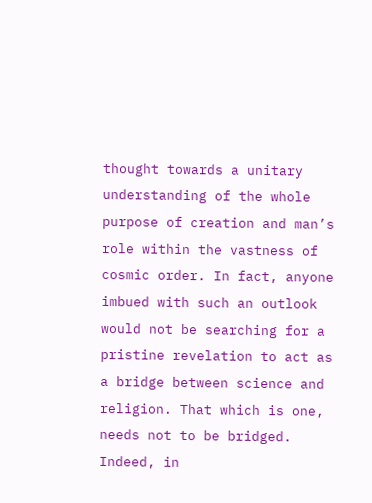thought towards a unitary understanding of the whole purpose of creation and man’s role within the vastness of cosmic order. In fact, anyone imbued with such an outlook would not be searching for a pristine revelation to act as a bridge between science and religion. That which is one, needs not to be bridged. Indeed, in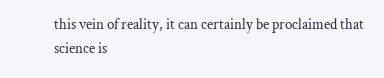this vein of reality, it can certainly be proclaimed that science is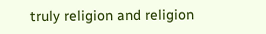truly religion and religion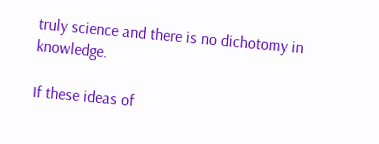truly science and there is no dichotomy in knowledge.

If these ideas of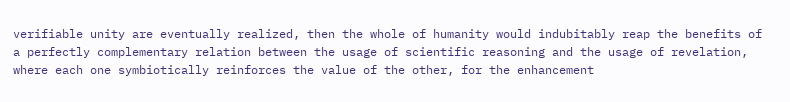verifiable unity are eventually realized, then the whole of humanity would indubitably reap the benefits of a perfectly complementary relation between the usage of scientific reasoning and the usage of revelation, where each one symbiotically reinforces the value of the other, for the enhancement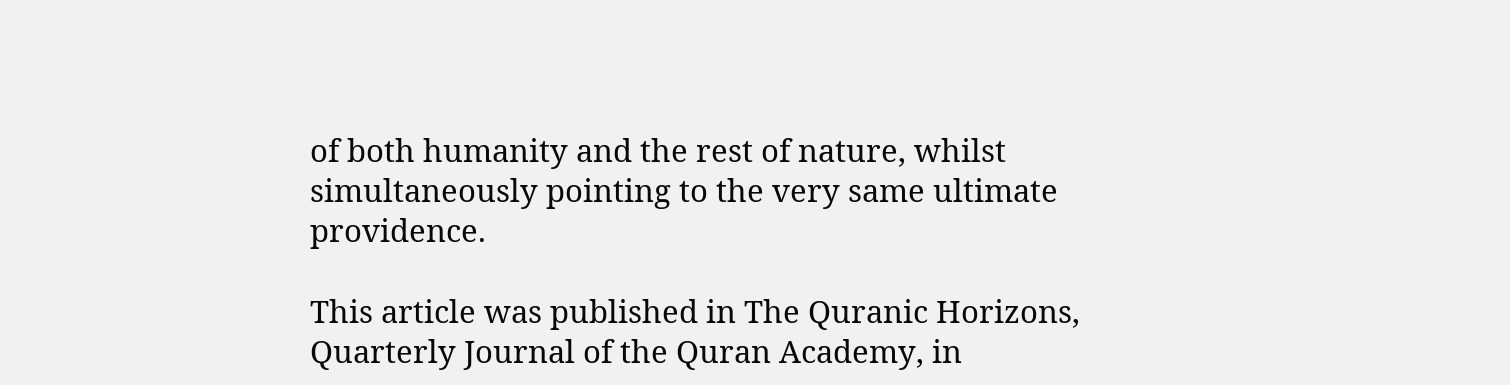of both humanity and the rest of nature, whilst simultaneously pointing to the very same ultimate providence.

This article was published in The Quranic Horizons, Quarterly Journal of the Quran Academy, in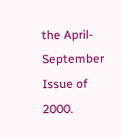the April-September Issue of 2000.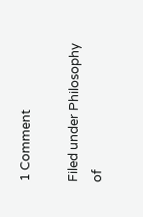1 Comment

Filed under Philosophy of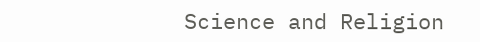Science and Religion